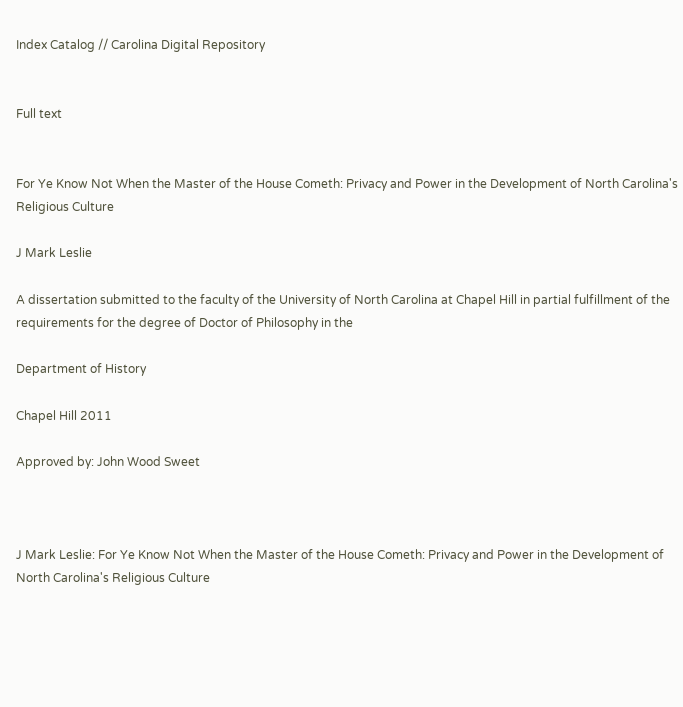Index Catalog // Carolina Digital Repository


Full text


For Ye Know Not When the Master of the House Cometh: Privacy and Power in the Development of North Carolina's Religious Culture

J Mark Leslie

A dissertation submitted to the faculty of the University of North Carolina at Chapel Hill in partial fulfillment of the requirements for the degree of Doctor of Philosophy in the

Department of History

Chapel Hill 2011

Approved by: John Wood Sweet



J Mark Leslie: For Ye Know Not When the Master of the House Cometh: Privacy and Power in the Development of North Carolina's Religious Culture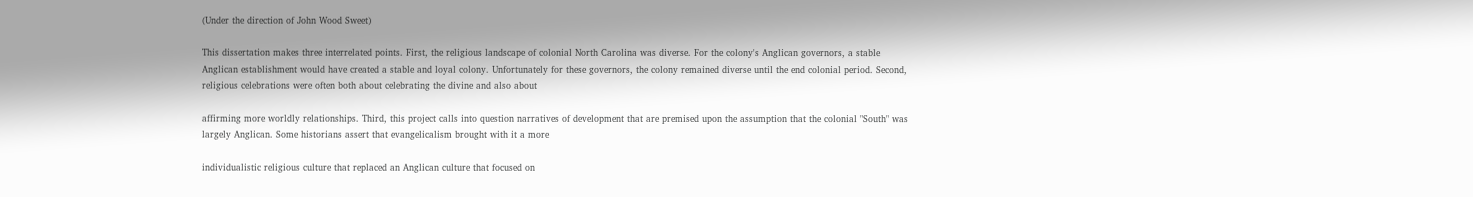(Under the direction of John Wood Sweet)

This dissertation makes three interrelated points. First, the religious landscape of colonial North Carolina was diverse. For the colony's Anglican governors, a stable Anglican establishment would have created a stable and loyal colony. Unfortunately for these governors, the colony remained diverse until the end colonial period. Second, religious celebrations were often both about celebrating the divine and also about

affirming more worldly relationships. Third, this project calls into question narratives of development that are premised upon the assumption that the colonial "South" was largely Anglican. Some historians assert that evangelicalism brought with it a more

individualistic religious culture that replaced an Anglican culture that focused on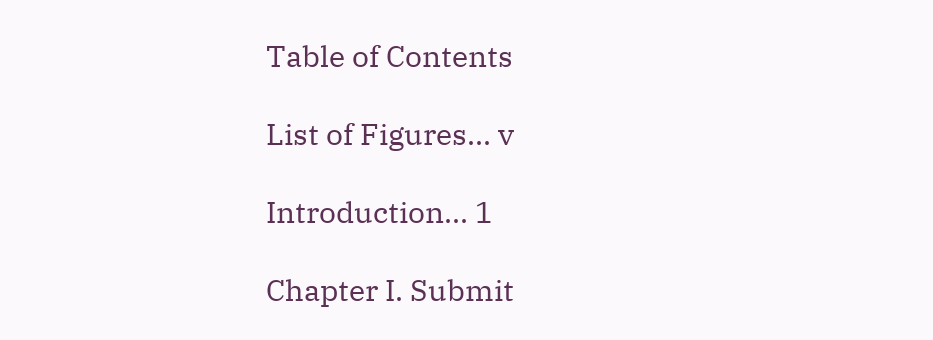Table of Contents

List of Figures... v

Introduction... 1

Chapter I. Submit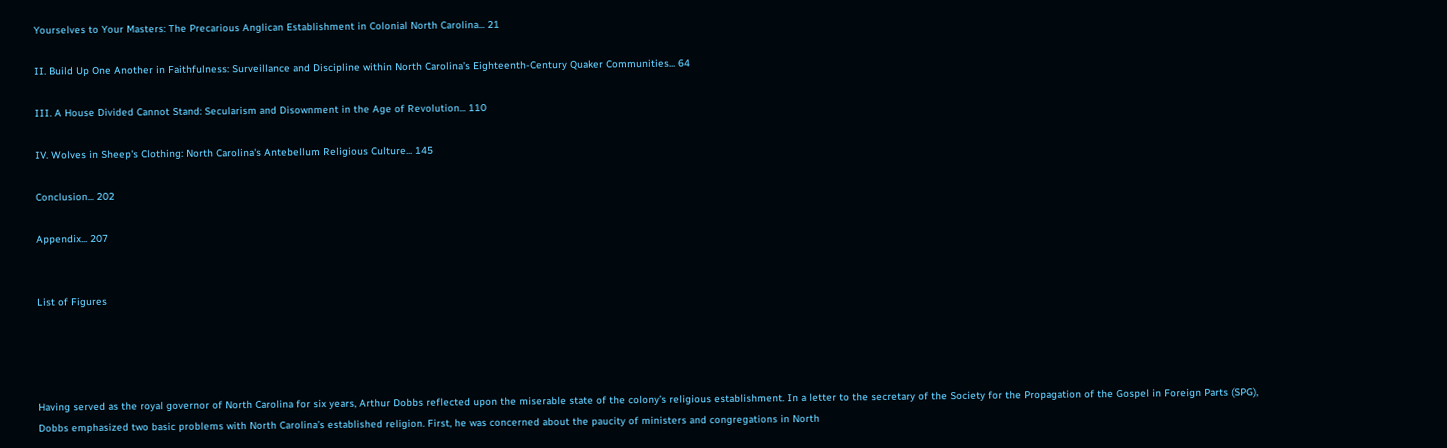Yourselves to Your Masters: The Precarious Anglican Establishment in Colonial North Carolina... 21

II. Build Up One Another in Faithfulness: Surveillance and Discipline within North Carolina’s Eighteenth-Century Quaker Communities... 64

III. A House Divided Cannot Stand: Secularism and Disownment in the Age of Revolution... 110

IV. Wolves in Sheep's Clothing: North Carolina's Antebellum Religious Culture... 145

Conclusion... 202

Appendix... 207


List of Figures




Having served as the royal governor of North Carolina for six years, Arthur Dobbs reflected upon the miserable state of the colony’s religious establishment. In a letter to the secretary of the Society for the Propagation of the Gospel in Foreign Parts (SPG), Dobbs emphasized two basic problems with North Carolina’s established religion. First, he was concerned about the paucity of ministers and congregations in North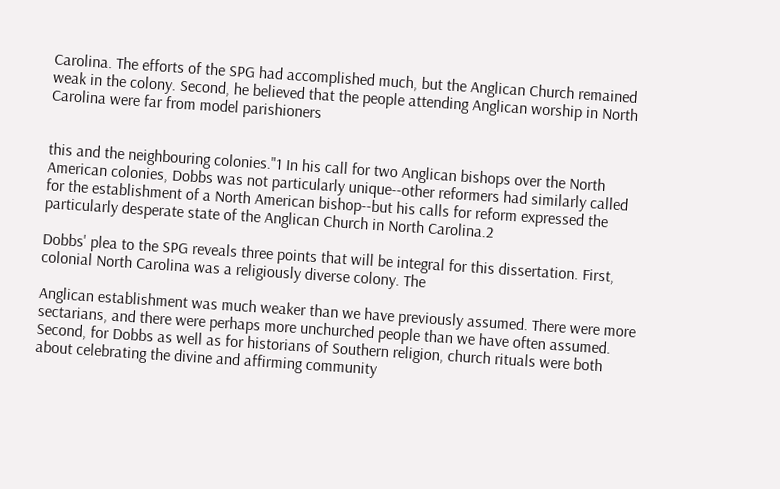Carolina. The efforts of the SPG had accomplished much, but the Anglican Church remained weak in the colony. Second, he believed that the people attending Anglican worship in North Carolina were far from model parishioners


this and the neighbouring colonies."1 In his call for two Anglican bishops over the North American colonies, Dobbs was not particularly unique--other reformers had similarly called for the establishment of a North American bishop--but his calls for reform expressed the particularly desperate state of the Anglican Church in North Carolina.2

Dobbs' plea to the SPG reveals three points that will be integral for this dissertation. First, colonial North Carolina was a religiously diverse colony. The

Anglican establishment was much weaker than we have previously assumed. There were more sectarians, and there were perhaps more unchurched people than we have often assumed. Second, for Dobbs as well as for historians of Southern religion, church rituals were both about celebrating the divine and affirming community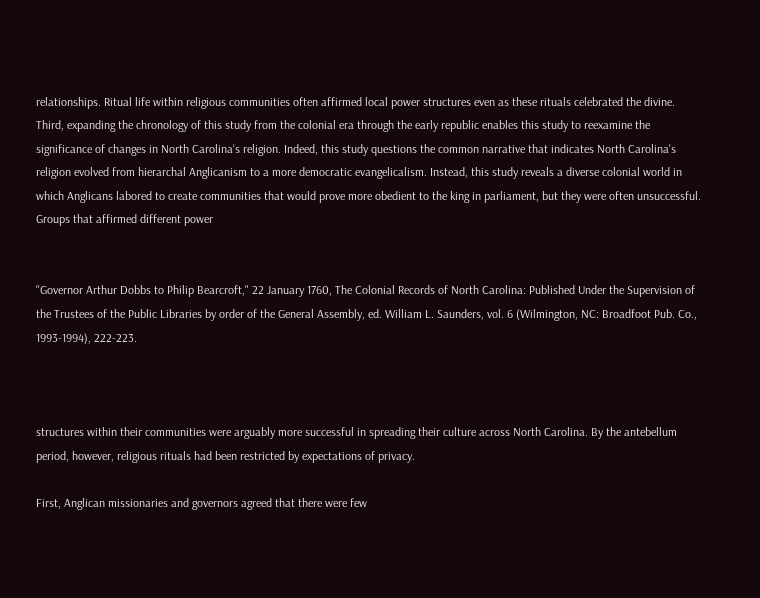relationships. Ritual life within religious communities often affirmed local power structures even as these rituals celebrated the divine. Third, expanding the chronology of this study from the colonial era through the early republic enables this study to reexamine the significance of changes in North Carolina's religion. Indeed, this study questions the common narrative that indicates North Carolina's religion evolved from hierarchal Anglicanism to a more democratic evangelicalism. Instead, this study reveals a diverse colonial world in which Anglicans labored to create communities that would prove more obedient to the king in parliament, but they were often unsuccessful. Groups that affirmed different power


"Governor Arthur Dobbs to Philip Bearcroft," 22 January 1760, The Colonial Records of North Carolina: Published Under the Supervision of the Trustees of the Public Libraries by order of the General Assembly, ed. William L. Saunders, vol. 6 (Wilmington, NC: Broadfoot Pub. Co., 1993-1994), 222-223.



structures within their communities were arguably more successful in spreading their culture across North Carolina. By the antebellum period, however, religious rituals had been restricted by expectations of privacy.

First, Anglican missionaries and governors agreed that there were few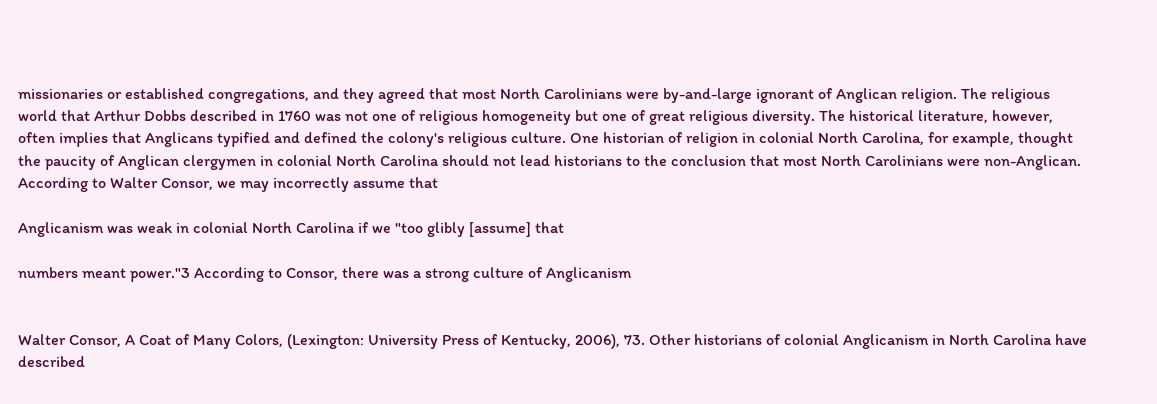missionaries or established congregations, and they agreed that most North Carolinians were by-and-large ignorant of Anglican religion. The religious world that Arthur Dobbs described in 1760 was not one of religious homogeneity but one of great religious diversity. The historical literature, however, often implies that Anglicans typified and defined the colony's religious culture. One historian of religion in colonial North Carolina, for example, thought the paucity of Anglican clergymen in colonial North Carolina should not lead historians to the conclusion that most North Carolinians were non-Anglican. According to Walter Consor, we may incorrectly assume that

Anglicanism was weak in colonial North Carolina if we "too glibly [assume] that

numbers meant power."3 According to Consor, there was a strong culture of Anglicanism


Walter Consor, A Coat of Many Colors, (Lexington: University Press of Kentucky, 2006), 73. Other historians of colonial Anglicanism in North Carolina have described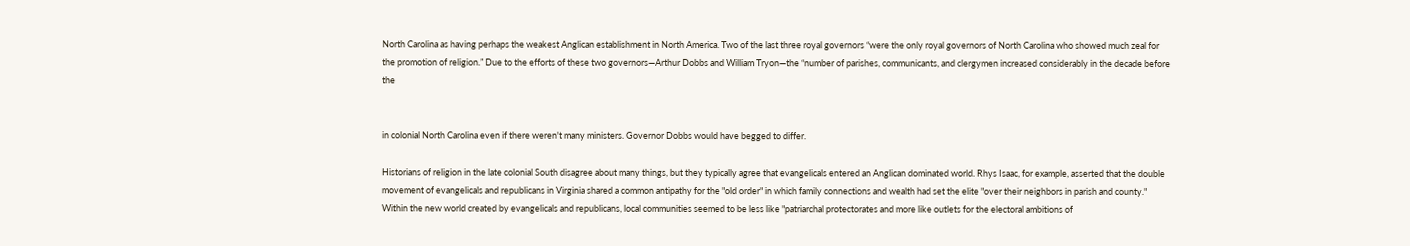North Carolina as having perhaps the weakest Anglican establishment in North America. Two of the last three royal governors “were the only royal governors of North Carolina who showed much zeal for the promotion of religion.” Due to the efforts of these two governors—Arthur Dobbs and William Tryon—the “number of parishes, communicants, and clergymen increased considerably in the decade before the


in colonial North Carolina even if there weren't many ministers. Governor Dobbs would have begged to differ.

Historians of religion in the late colonial South disagree about many things, but they typically agree that evangelicals entered an Anglican dominated world. Rhys Isaac, for example, asserted that the double movement of evangelicals and republicans in Virginia shared a common antipathy for the "old order" in which family connections and wealth had set the elite "over their neighbors in parish and county." Within the new world created by evangelicals and republicans, local communities seemed to be less like "patriarchal protectorates and more like outlets for the electoral ambitions of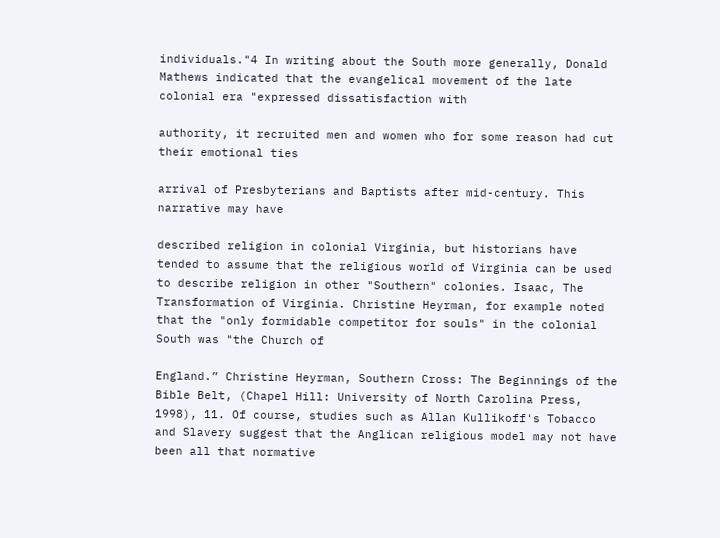individuals."4 In writing about the South more generally, Donald Mathews indicated that the evangelical movement of the late colonial era "expressed dissatisfaction with

authority, it recruited men and women who for some reason had cut their emotional ties

arrival of Presbyterians and Baptists after mid-century. This narrative may have

described religion in colonial Virginia, but historians have tended to assume that the religious world of Virginia can be used to describe religion in other "Southern" colonies. Isaac, The Transformation of Virginia. Christine Heyrman, for example noted that the "only formidable competitor for souls" in the colonial South was "the Church of

England.” Christine Heyrman, Southern Cross: The Beginnings of the Bible Belt, (Chapel Hill: University of North Carolina Press, 1998), 11. Of course, studies such as Allan Kullikoff's Tobacco and Slavery suggest that the Anglican religious model may not have been all that normative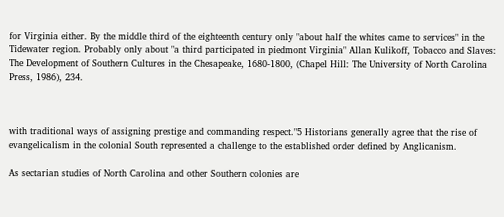for Virginia either. By the middle third of the eighteenth century only "about half the whites came to services" in the Tidewater region. Probably only about "a third participated in piedmont Virginia" Allan Kulikoff, Tobacco and Slaves: The Development of Southern Cultures in the Chesapeake, 1680-1800, (Chapel Hill: The University of North Carolina Press, 1986), 234.



with traditional ways of assigning prestige and commanding respect."5 Historians generally agree that the rise of evangelicalism in the colonial South represented a challenge to the established order defined by Anglicanism.

As sectarian studies of North Carolina and other Southern colonies are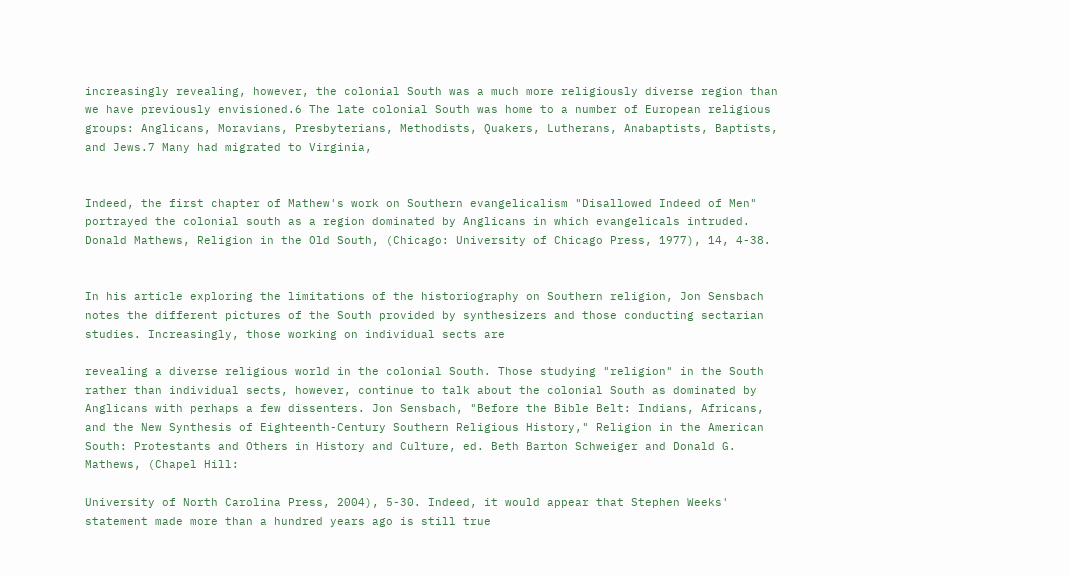increasingly revealing, however, the colonial South was a much more religiously diverse region than we have previously envisioned.6 The late colonial South was home to a number of European religious groups: Anglicans, Moravians, Presbyterians, Methodists, Quakers, Lutherans, Anabaptists, Baptists, and Jews.7 Many had migrated to Virginia,


Indeed, the first chapter of Mathew's work on Southern evangelicalism "Disallowed Indeed of Men" portrayed the colonial south as a region dominated by Anglicans in which evangelicals intruded. Donald Mathews, Religion in the Old South, (Chicago: University of Chicago Press, 1977), 14, 4-38.


In his article exploring the limitations of the historiography on Southern religion, Jon Sensbach notes the different pictures of the South provided by synthesizers and those conducting sectarian studies. Increasingly, those working on individual sects are

revealing a diverse religious world in the colonial South. Those studying "religion" in the South rather than individual sects, however, continue to talk about the colonial South as dominated by Anglicans with perhaps a few dissenters. Jon Sensbach, "Before the Bible Belt: Indians, Africans, and the New Synthesis of Eighteenth-Century Southern Religious History," Religion in the American South: Protestants and Others in History and Culture, ed. Beth Barton Schweiger and Donald G. Mathews, (Chapel Hill:

University of North Carolina Press, 2004), 5-30. Indeed, it would appear that Stephen Weeks' statement made more than a hundred years ago is still true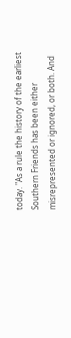today. "As a rule the history of the earliest Southern Friends has been either misrepresented or ignored, or both. And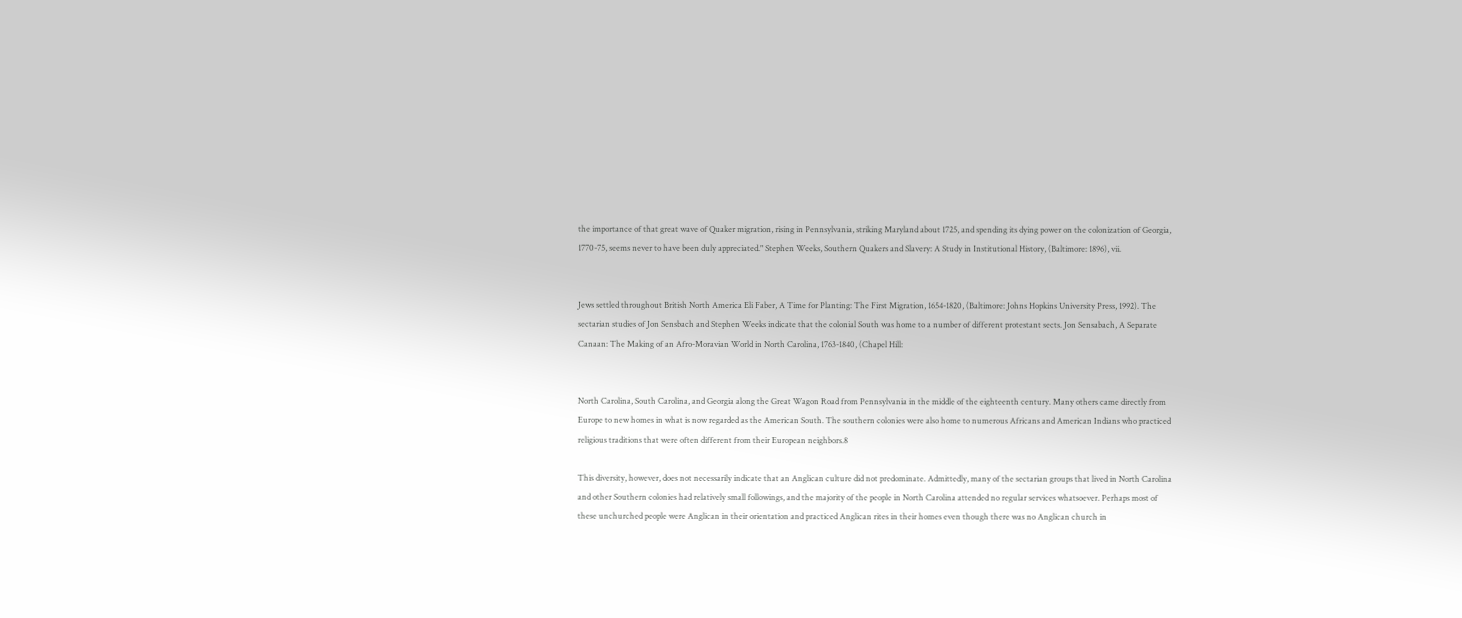the importance of that great wave of Quaker migration, rising in Pennsylvania, striking Maryland about 1725, and spending its dying power on the colonization of Georgia, 1770-75, seems never to have been duly appreciated." Stephen Weeks, Southern Quakers and Slavery: A Study in Institutional History, (Baltimore: 1896), vii.


Jews settled throughout British North America Eli Faber, A Time for Planting: The First Migration, 1654-1820, (Baltimore: Johns Hopkins University Press, 1992). The sectarian studies of Jon Sensbach and Stephen Weeks indicate that the colonial South was home to a number of different protestant sects. Jon Sensabach, A Separate Canaan: The Making of an Afro-Moravian World in North Carolina, 1763-1840, (Chapel Hill:


North Carolina, South Carolina, and Georgia along the Great Wagon Road from Pennsylvania in the middle of the eighteenth century. Many others came directly from Europe to new homes in what is now regarded as the American South. The southern colonies were also home to numerous Africans and American Indians who practiced religious traditions that were often different from their European neighbors.8

This diversity, however, does not necessarily indicate that an Anglican culture did not predominate. Admittedly, many of the sectarian groups that lived in North Carolina and other Southern colonies had relatively small followings, and the majority of the people in North Carolina attended no regular services whatsoever. Perhaps most of these unchurched people were Anglican in their orientation and practiced Anglican rites in their homes even though there was no Anglican church in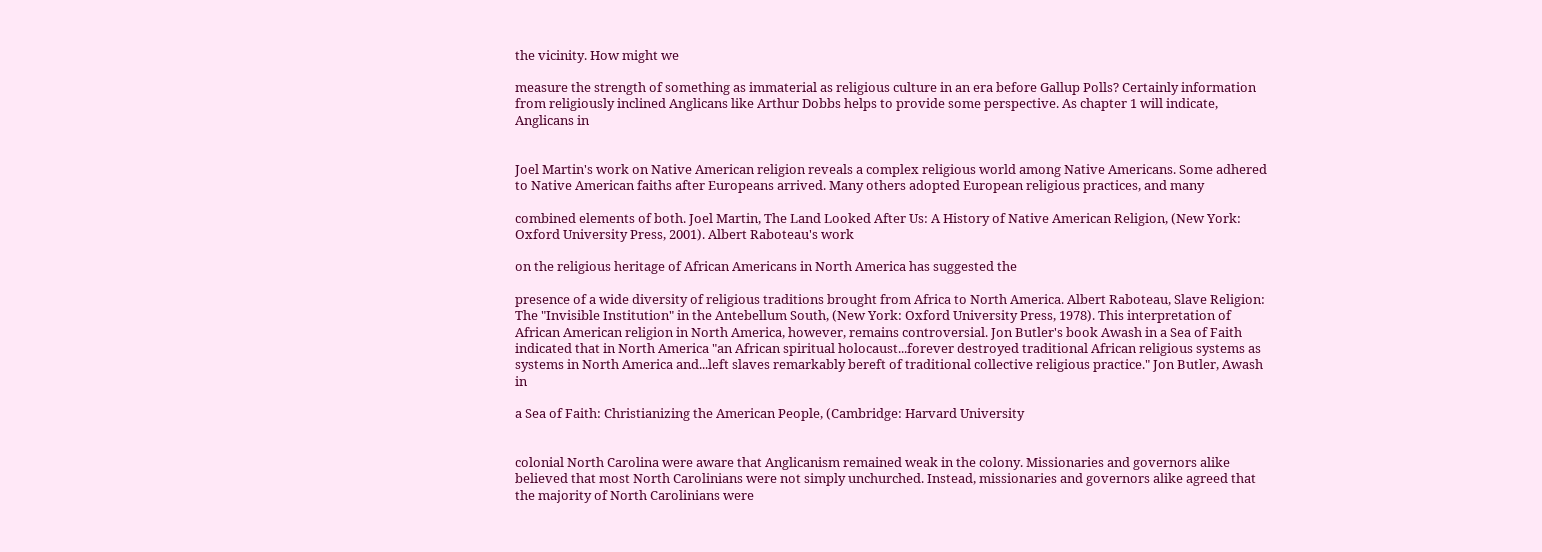the vicinity. How might we

measure the strength of something as immaterial as religious culture in an era before Gallup Polls? Certainly information from religiously inclined Anglicans like Arthur Dobbs helps to provide some perspective. As chapter 1 will indicate, Anglicans in


Joel Martin's work on Native American religion reveals a complex religious world among Native Americans. Some adhered to Native American faiths after Europeans arrived. Many others adopted European religious practices, and many

combined elements of both. Joel Martin, The Land Looked After Us: A History of Native American Religion, (New York: Oxford University Press, 2001). Albert Raboteau's work

on the religious heritage of African Americans in North America has suggested the

presence of a wide diversity of religious traditions brought from Africa to North America. Albert Raboteau, Slave Religion: The "Invisible Institution" in the Antebellum South, (New York: Oxford University Press, 1978). This interpretation of African American religion in North America, however, remains controversial. Jon Butler's book Awash in a Sea of Faith indicated that in North America "an African spiritual holocaust...forever destroyed traditional African religious systems as systems in North America and...left slaves remarkably bereft of traditional collective religious practice." Jon Butler, Awash in

a Sea of Faith: Christianizing the American People, (Cambridge: Harvard University


colonial North Carolina were aware that Anglicanism remained weak in the colony. Missionaries and governors alike believed that most North Carolinians were not simply unchurched. Instead, missionaries and governors alike agreed that the majority of North Carolinians were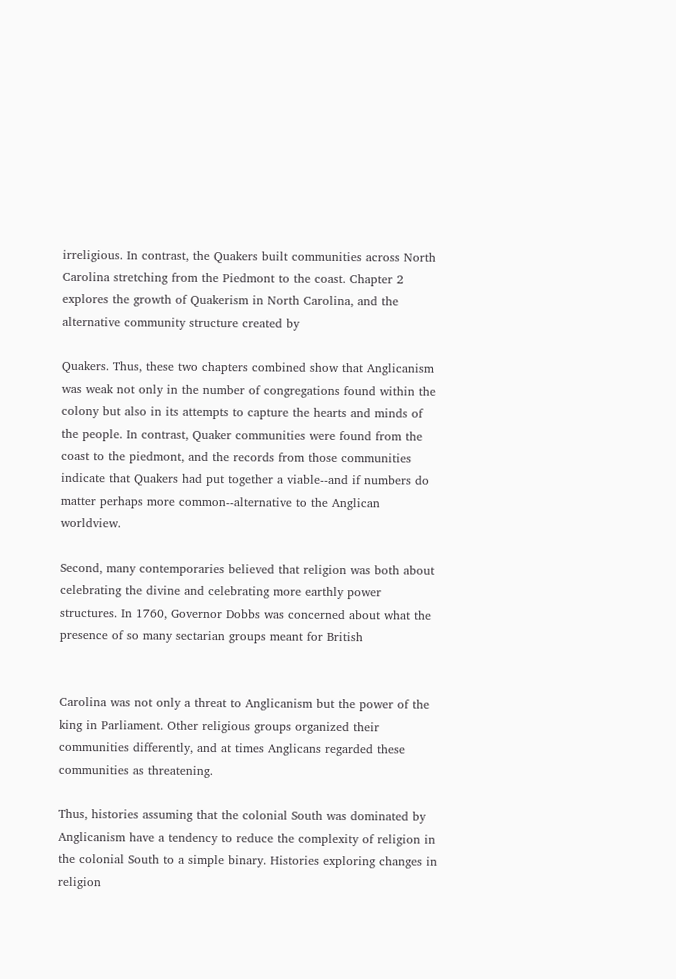irreligious. In contrast, the Quakers built communities across North Carolina stretching from the Piedmont to the coast. Chapter 2 explores the growth of Quakerism in North Carolina, and the alternative community structure created by

Quakers. Thus, these two chapters combined show that Anglicanism was weak not only in the number of congregations found within the colony but also in its attempts to capture the hearts and minds of the people. In contrast, Quaker communities were found from the coast to the piedmont, and the records from those communities indicate that Quakers had put together a viable--and if numbers do matter perhaps more common--alternative to the Anglican worldview.

Second, many contemporaries believed that religion was both about celebrating the divine and celebrating more earthly power structures. In 1760, Governor Dobbs was concerned about what the presence of so many sectarian groups meant for British


Carolina was not only a threat to Anglicanism but the power of the king in Parliament. Other religious groups organized their communities differently, and at times Anglicans regarded these communities as threatening.

Thus, histories assuming that the colonial South was dominated by Anglicanism have a tendency to reduce the complexity of religion in the colonial South to a simple binary. Histories exploring changes in religion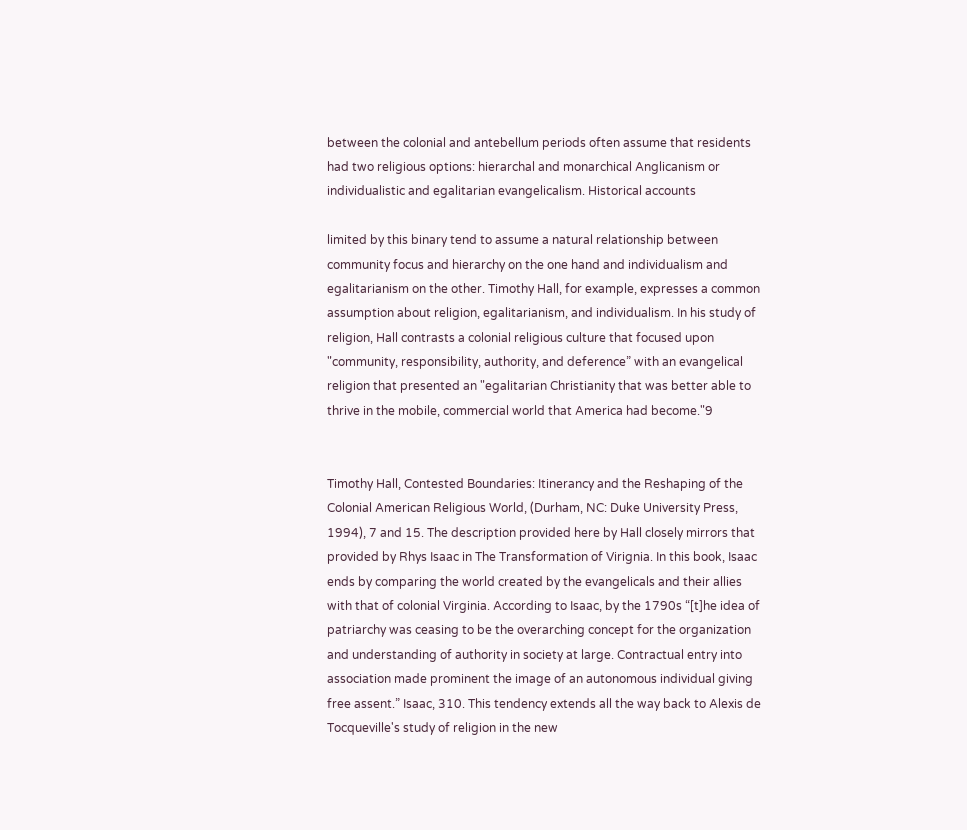between the colonial and antebellum periods often assume that residents had two religious options: hierarchal and monarchical Anglicanism or individualistic and egalitarian evangelicalism. Historical accounts

limited by this binary tend to assume a natural relationship between community focus and hierarchy on the one hand and individualism and egalitarianism on the other. Timothy Hall, for example, expresses a common assumption about religion, egalitarianism, and individualism. In his study of religion, Hall contrasts a colonial religious culture that focused upon "community, responsibility, authority, and deference” with an evangelical religion that presented an "egalitarian Christianity that was better able to thrive in the mobile, commercial world that America had become."9


Timothy Hall, Contested Boundaries: Itinerancy and the Reshaping of the Colonial American Religious World, (Durham, NC: Duke University Press, 1994), 7 and 15. The description provided here by Hall closely mirrors that provided by Rhys Isaac in The Transformation of Virignia. In this book, Isaac ends by comparing the world created by the evangelicals and their allies with that of colonial Virginia. According to Isaac, by the 1790s “[t]he idea of patriarchy was ceasing to be the overarching concept for the organization and understanding of authority in society at large. Contractual entry into association made prominent the image of an autonomous individual giving free assent.” Isaac, 310. This tendency extends all the way back to Alexis de Tocqueville's study of religion in the new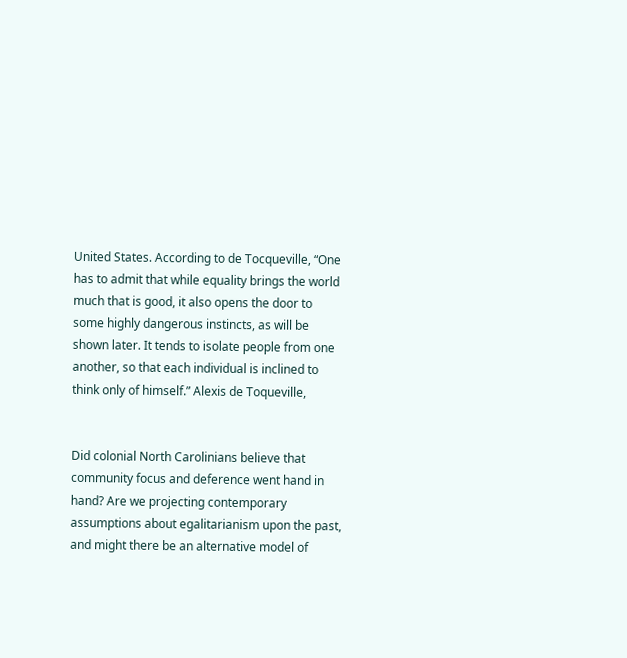United States. According to de Tocqueville, “One has to admit that while equality brings the world much that is good, it also opens the door to some highly dangerous instincts, as will be shown later. It tends to isolate people from one another, so that each individual is inclined to think only of himself.” Alexis de Toqueville,


Did colonial North Carolinians believe that community focus and deference went hand in hand? Are we projecting contemporary assumptions about egalitarianism upon the past, and might there be an alternative model of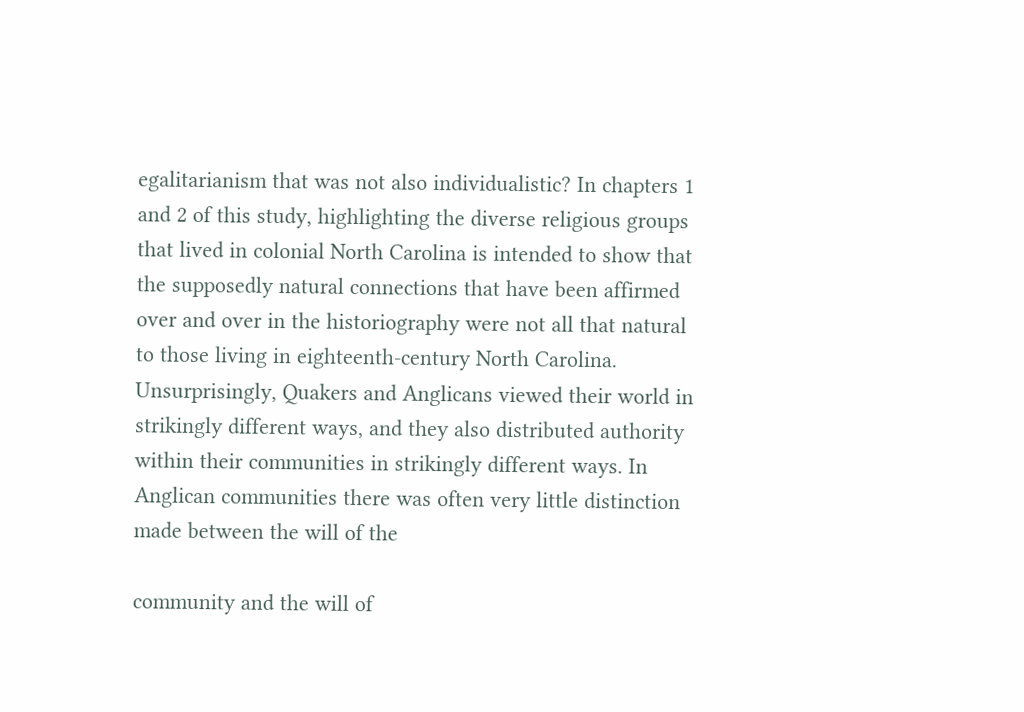egalitarianism that was not also individualistic? In chapters 1 and 2 of this study, highlighting the diverse religious groups that lived in colonial North Carolina is intended to show that the supposedly natural connections that have been affirmed over and over in the historiography were not all that natural to those living in eighteenth-century North Carolina. Unsurprisingly, Quakers and Anglicans viewed their world in strikingly different ways, and they also distributed authority within their communities in strikingly different ways. In Anglican communities there was often very little distinction made between the will of the

community and the will of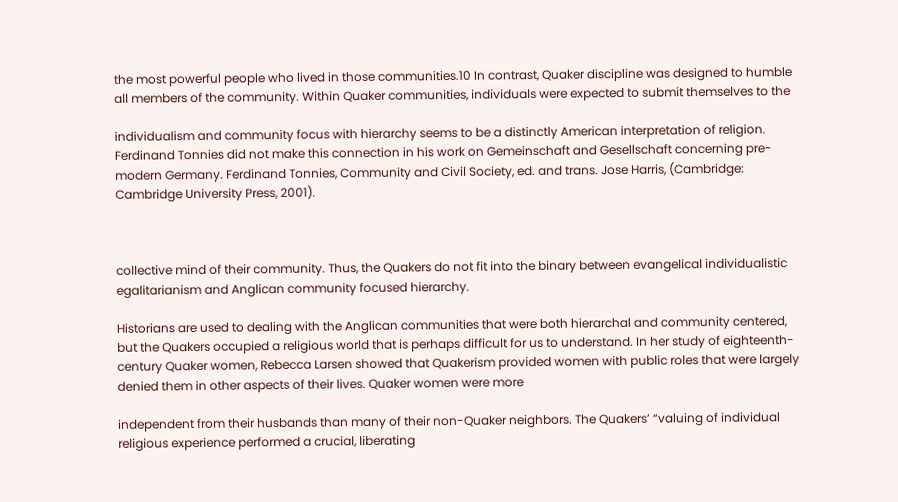the most powerful people who lived in those communities.10 In contrast, Quaker discipline was designed to humble all members of the community. Within Quaker communities, individuals were expected to submit themselves to the

individualism and community focus with hierarchy seems to be a distinctly American interpretation of religion. Ferdinand Tonnies did not make this connection in his work on Gemeinschaft and Gesellschaft concerning pre-modern Germany. Ferdinand Tonnies, Community and Civil Society, ed. and trans. Jose Harris, (Cambridge: Cambridge University Press, 2001).



collective mind of their community. Thus, the Quakers do not fit into the binary between evangelical individualistic egalitarianism and Anglican community focused hierarchy.

Historians are used to dealing with the Anglican communities that were both hierarchal and community centered, but the Quakers occupied a religious world that is perhaps difficult for us to understand. In her study of eighteenth-century Quaker women, Rebecca Larsen showed that Quakerism provided women with public roles that were largely denied them in other aspects of their lives. Quaker women were more

independent from their husbands than many of their non-Quaker neighbors. The Quakers’ “valuing of individual religious experience performed a crucial, liberating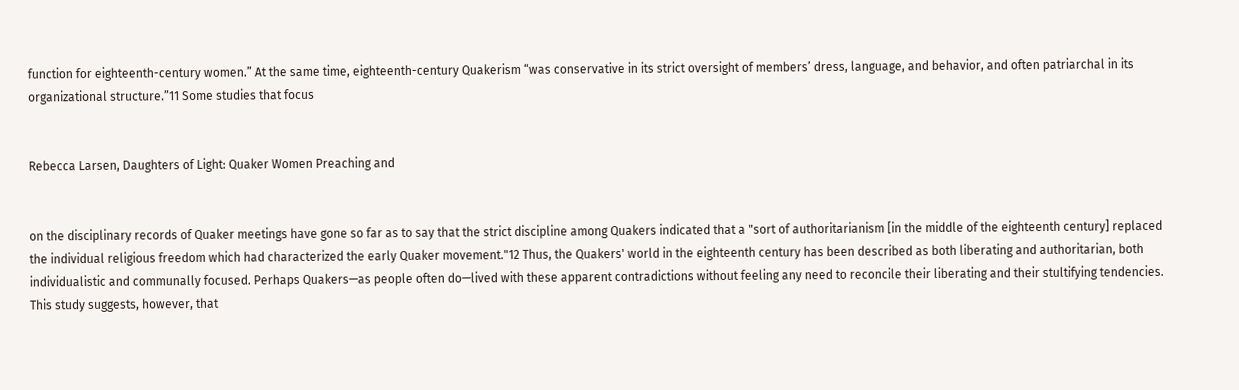function for eighteenth-century women.” At the same time, eighteenth-century Quakerism “was conservative in its strict oversight of members’ dress, language, and behavior, and often patriarchal in its organizational structure.”11 Some studies that focus


Rebecca Larsen, Daughters of Light: Quaker Women Preaching and


on the disciplinary records of Quaker meetings have gone so far as to say that the strict discipline among Quakers indicated that a "sort of authoritarianism [in the middle of the eighteenth century] replaced the individual religious freedom which had characterized the early Quaker movement."12 Thus, the Quakers' world in the eighteenth century has been described as both liberating and authoritarian, both individualistic and communally focused. Perhaps Quakers—as people often do—lived with these apparent contradictions without feeling any need to reconcile their liberating and their stultifying tendencies. This study suggests, however, that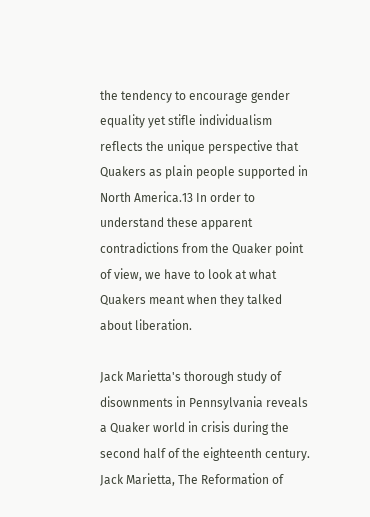the tendency to encourage gender equality yet stifle individualism reflects the unique perspective that Quakers as plain people supported in North America.13 In order to understand these apparent contradictions from the Quaker point of view, we have to look at what Quakers meant when they talked about liberation.

Jack Marietta's thorough study of disownments in Pennsylvania reveals a Quaker world in crisis during the second half of the eighteenth century. Jack Marietta, The Reformation of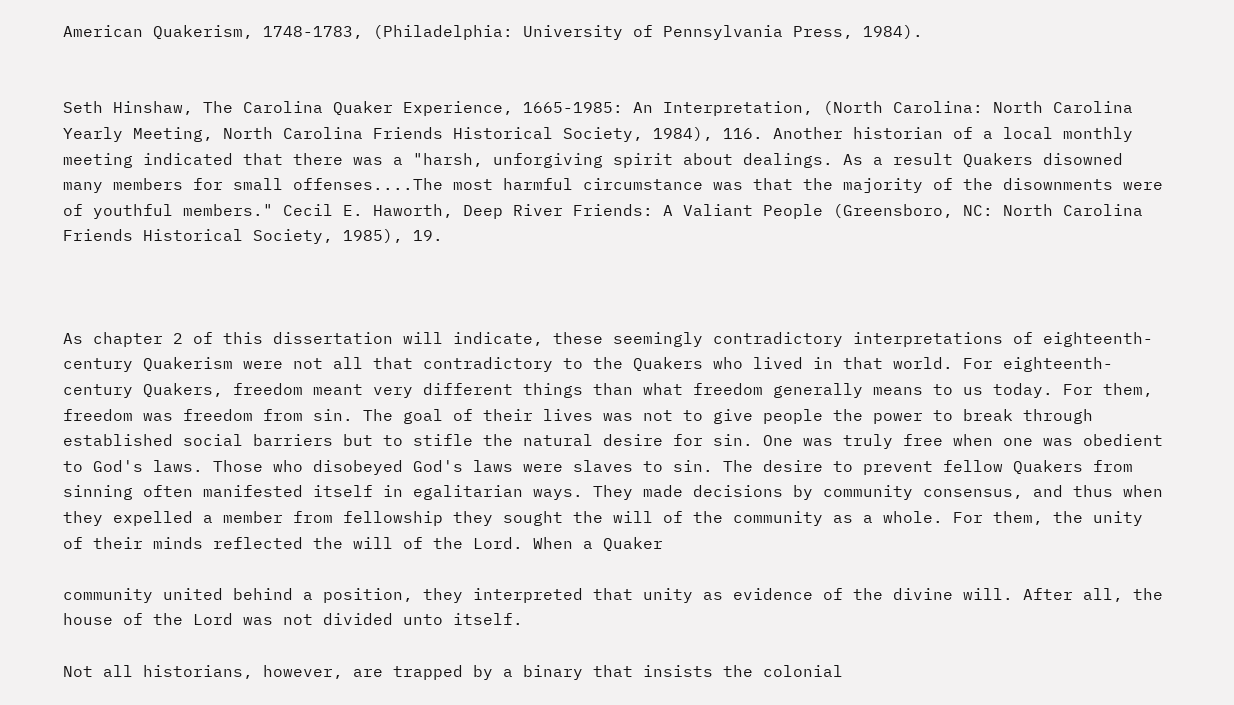American Quakerism, 1748-1783, (Philadelphia: University of Pennsylvania Press, 1984).


Seth Hinshaw, The Carolina Quaker Experience, 1665-1985: An Interpretation, (North Carolina: North Carolina Yearly Meeting, North Carolina Friends Historical Society, 1984), 116. Another historian of a local monthly meeting indicated that there was a "harsh, unforgiving spirit about dealings. As a result Quakers disowned many members for small offenses....The most harmful circumstance was that the majority of the disownments were of youthful members." Cecil E. Haworth, Deep River Friends: A Valiant People (Greensboro, NC: North Carolina Friends Historical Society, 1985), 19.



As chapter 2 of this dissertation will indicate, these seemingly contradictory interpretations of eighteenth-century Quakerism were not all that contradictory to the Quakers who lived in that world. For eighteenth-century Quakers, freedom meant very different things than what freedom generally means to us today. For them, freedom was freedom from sin. The goal of their lives was not to give people the power to break through established social barriers but to stifle the natural desire for sin. One was truly free when one was obedient to God's laws. Those who disobeyed God's laws were slaves to sin. The desire to prevent fellow Quakers from sinning often manifested itself in egalitarian ways. They made decisions by community consensus, and thus when they expelled a member from fellowship they sought the will of the community as a whole. For them, the unity of their minds reflected the will of the Lord. When a Quaker

community united behind a position, they interpreted that unity as evidence of the divine will. After all, the house of the Lord was not divided unto itself.

Not all historians, however, are trapped by a binary that insists the colonial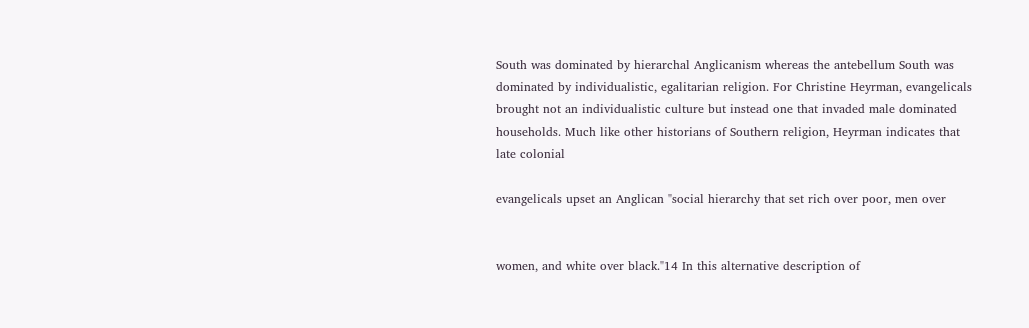South was dominated by hierarchal Anglicanism whereas the antebellum South was dominated by individualistic, egalitarian religion. For Christine Heyrman, evangelicals brought not an individualistic culture but instead one that invaded male dominated households. Much like other historians of Southern religion, Heyrman indicates that late colonial

evangelicals upset an Anglican "social hierarchy that set rich over poor, men over


women, and white over black."14 In this alternative description of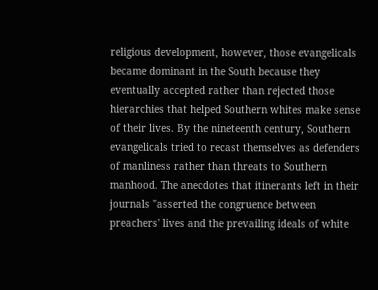religious development, however, those evangelicals became dominant in the South because they eventually accepted rather than rejected those hierarchies that helped Southern whites make sense of their lives. By the nineteenth century, Southern evangelicals tried to recast themselves as defenders of manliness rather than threats to Southern manhood. The anecdotes that itinerants left in their journals "asserted the congruence between preachers' lives and the prevailing ideals of white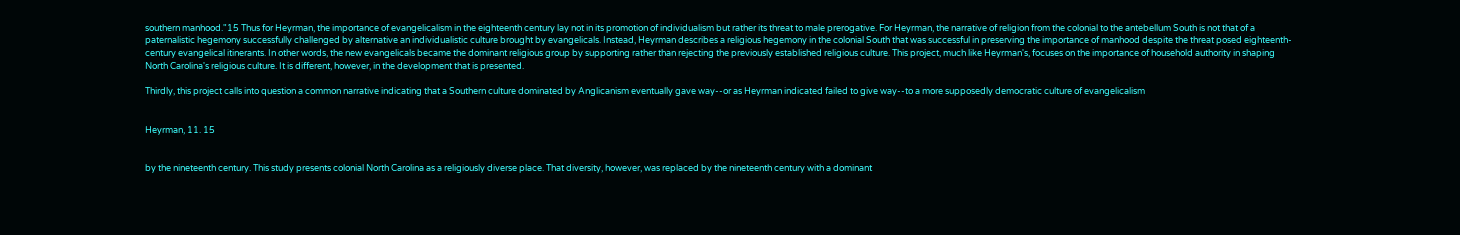southern manhood."15 Thus for Heyrman, the importance of evangelicalism in the eighteenth century lay not in its promotion of individualism but rather its threat to male prerogative. For Heyrman, the narrative of religion from the colonial to the antebellum South is not that of a paternalistic hegemony successfully challenged by alternative an individualistic culture brought by evangelicals. Instead, Heyrman describes a religious hegemony in the colonial South that was successful in preserving the importance of manhood despite the threat posed eighteenth-century evangelical itinerants. In other words, the new evangelicals became the dominant religious group by supporting rather than rejecting the previously established religious culture. This project, much like Heyrman's, focuses on the importance of household authority in shaping North Carolina's religious culture. It is different, however, in the development that is presented.

Thirdly, this project calls into question a common narrative indicating that a Southern culture dominated by Anglicanism eventually gave way--or as Heyrman indicated failed to give way--to a more supposedly democratic culture of evangelicalism


Heyrman, 11. 15


by the nineteenth century. This study presents colonial North Carolina as a religiously diverse place. That diversity, however, was replaced by the nineteenth century with a dominant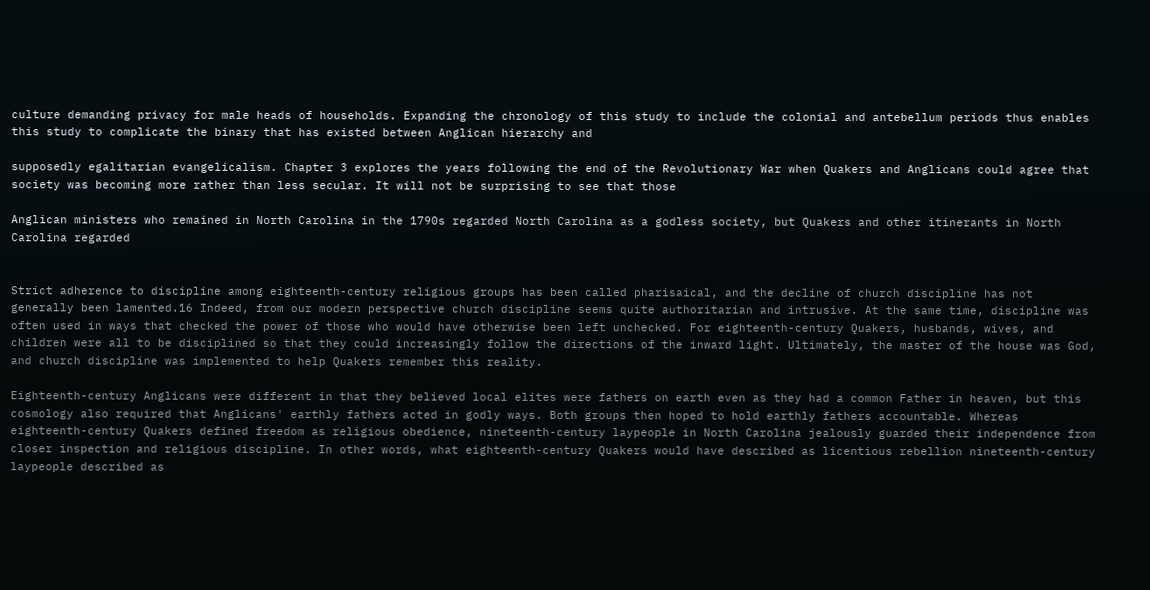culture demanding privacy for male heads of households. Expanding the chronology of this study to include the colonial and antebellum periods thus enables this study to complicate the binary that has existed between Anglican hierarchy and

supposedly egalitarian evangelicalism. Chapter 3 explores the years following the end of the Revolutionary War when Quakers and Anglicans could agree that society was becoming more rather than less secular. It will not be surprising to see that those

Anglican ministers who remained in North Carolina in the 1790s regarded North Carolina as a godless society, but Quakers and other itinerants in North Carolina regarded


Strict adherence to discipline among eighteenth-century religious groups has been called pharisaical, and the decline of church discipline has not generally been lamented.16 Indeed, from our modern perspective church discipline seems quite authoritarian and intrusive. At the same time, discipline was often used in ways that checked the power of those who would have otherwise been left unchecked. For eighteenth-century Quakers, husbands, wives, and children were all to be disciplined so that they could increasingly follow the directions of the inward light. Ultimately, the master of the house was God, and church discipline was implemented to help Quakers remember this reality.

Eighteenth-century Anglicans were different in that they believed local elites were fathers on earth even as they had a common Father in heaven, but this cosmology also required that Anglicans' earthly fathers acted in godly ways. Both groups then hoped to hold earthly fathers accountable. Whereas eighteenth-century Quakers defined freedom as religious obedience, nineteenth-century laypeople in North Carolina jealously guarded their independence from closer inspection and religious discipline. In other words, what eighteenth-century Quakers would have described as licentious rebellion nineteenth-century laypeople described as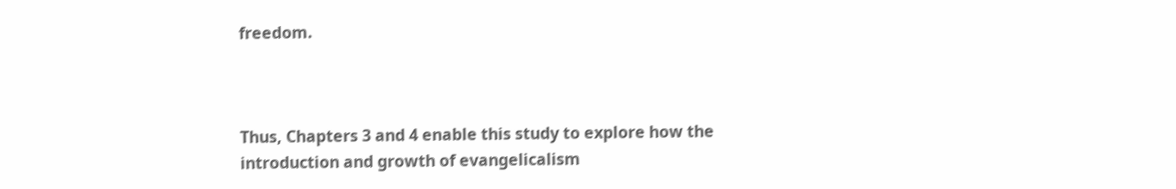freedom.



Thus, Chapters 3 and 4 enable this study to explore how the introduction and growth of evangelicalism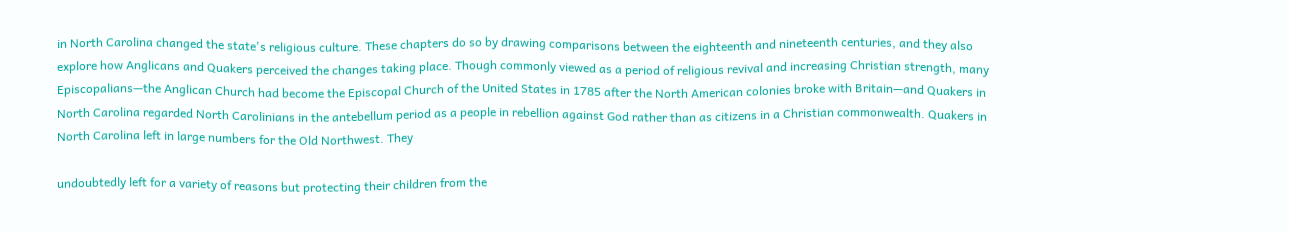in North Carolina changed the state's religious culture. These chapters do so by drawing comparisons between the eighteenth and nineteenth centuries, and they also explore how Anglicans and Quakers perceived the changes taking place. Though commonly viewed as a period of religious revival and increasing Christian strength, many Episcopalians—the Anglican Church had become the Episcopal Church of the United States in 1785 after the North American colonies broke with Britain—and Quakers in North Carolina regarded North Carolinians in the antebellum period as a people in rebellion against God rather than as citizens in a Christian commonwealth. Quakers in North Carolina left in large numbers for the Old Northwest. They

undoubtedly left for a variety of reasons but protecting their children from the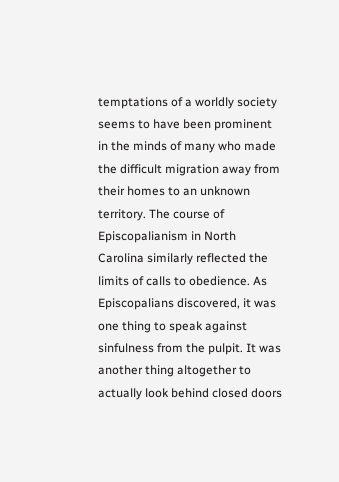temptations of a worldly society seems to have been prominent in the minds of many who made the difficult migration away from their homes to an unknown territory. The course of Episcopalianism in North Carolina similarly reflected the limits of calls to obedience. As Episcopalians discovered, it was one thing to speak against sinfulness from the pulpit. It was another thing altogether to actually look behind closed doors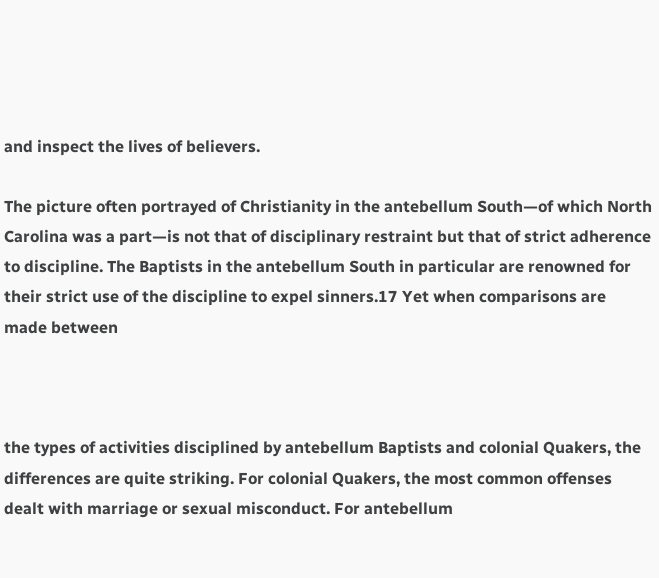and inspect the lives of believers.

The picture often portrayed of Christianity in the antebellum South—of which North Carolina was a part—is not that of disciplinary restraint but that of strict adherence to discipline. The Baptists in the antebellum South in particular are renowned for their strict use of the discipline to expel sinners.17 Yet when comparisons are made between



the types of activities disciplined by antebellum Baptists and colonial Quakers, the differences are quite striking. For colonial Quakers, the most common offenses dealt with marriage or sexual misconduct. For antebellum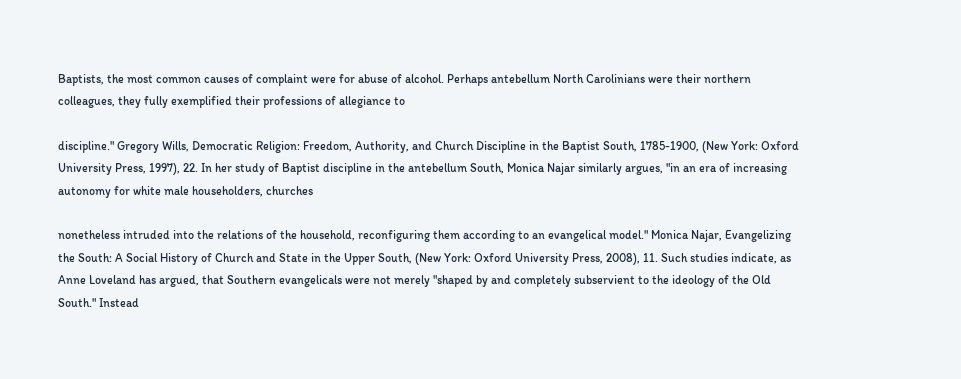Baptists, the most common causes of complaint were for abuse of alcohol. Perhaps antebellum North Carolinians were their northern colleagues, they fully exemplified their professions of allegiance to

discipline." Gregory Wills, Democratic Religion: Freedom, Authority, and Church Discipline in the Baptist South, 1785-1900, (New York: Oxford University Press, 1997), 22. In her study of Baptist discipline in the antebellum South, Monica Najar similarly argues, "in an era of increasing autonomy for white male householders, churches

nonetheless intruded into the relations of the household, reconfiguring them according to an evangelical model." Monica Najar, Evangelizing the South: A Social History of Church and State in the Upper South, (New York: Oxford University Press, 2008), 11. Such studies indicate, as Anne Loveland has argued, that Southern evangelicals were not merely "shaped by and completely subservient to the ideology of the Old South." Instead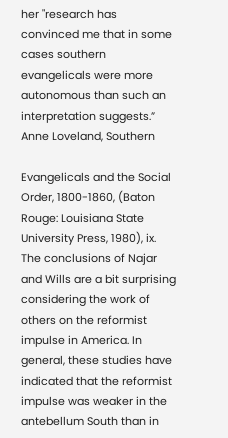her "research has convinced me that in some cases southern evangelicals were more autonomous than such an interpretation suggests.” Anne Loveland, Southern

Evangelicals and the Social Order, 1800-1860, (Baton Rouge: Louisiana State University Press, 1980), ix. The conclusions of Najar and Wills are a bit surprising considering the work of others on the reformist impulse in America. In general, these studies have indicated that the reformist impulse was weaker in the antebellum South than in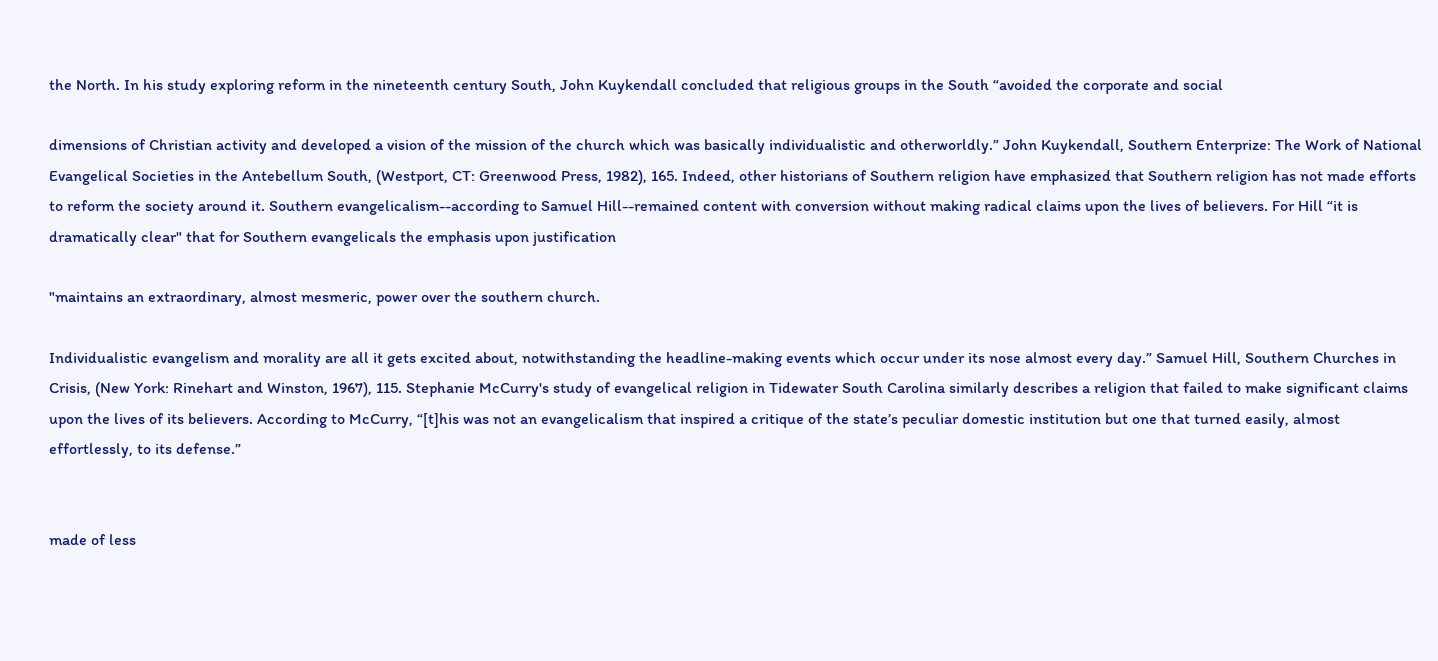the North. In his study exploring reform in the nineteenth century South, John Kuykendall concluded that religious groups in the South “avoided the corporate and social

dimensions of Christian activity and developed a vision of the mission of the church which was basically individualistic and otherworldly.” John Kuykendall, Southern Enterprize: The Work of National Evangelical Societies in the Antebellum South, (Westport, CT: Greenwood Press, 1982), 165. Indeed, other historians of Southern religion have emphasized that Southern religion has not made efforts to reform the society around it. Southern evangelicalism--according to Samuel Hill--remained content with conversion without making radical claims upon the lives of believers. For Hill “it is dramatically clear" that for Southern evangelicals the emphasis upon justification

"maintains an extraordinary, almost mesmeric, power over the southern church.

Individualistic evangelism and morality are all it gets excited about, notwithstanding the headline-making events which occur under its nose almost every day.” Samuel Hill, Southern Churches in Crisis, (New York: Rinehart and Winston, 1967), 115. Stephanie McCurry's study of evangelical religion in Tidewater South Carolina similarly describes a religion that failed to make significant claims upon the lives of its believers. According to McCurry, “[t]his was not an evangelicalism that inspired a critique of the state’s peculiar domestic institution but one that turned easily, almost effortlessly, to its defense.”


made of less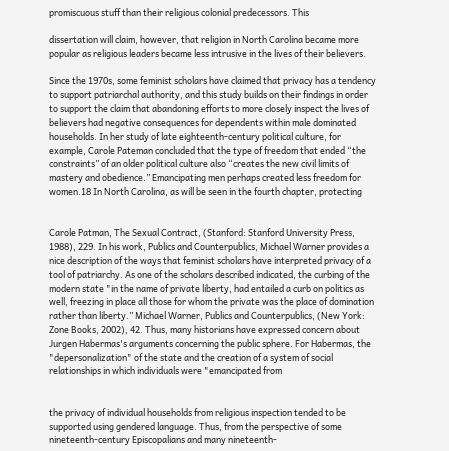promiscuous stuff than their religious colonial predecessors. This

dissertation will claim, however, that religion in North Carolina became more popular as religious leaders became less intrusive in the lives of their believers.

Since the 1970s, some feminist scholars have claimed that privacy has a tendency to support patriarchal authority, and this study builds on their findings in order to support the claim that abandoning efforts to more closely inspect the lives of believers had negative consequences for dependents within male dominated households. In her study of late eighteenth-century political culture, for example, Carole Pateman concluded that the type of freedom that ended “the constraints” of an older political culture also “creates the new civil limits of mastery and obedience.” Emancipating men perhaps created less freedom for women.18 In North Carolina, as will be seen in the fourth chapter, protecting


Carole Patman, The Sexual Contract, (Stanford: Stanford University Press, 1988), 229. In his work, Publics and Counterpublics, Michael Warner provides a nice description of the ways that feminist scholars have interpreted privacy of a tool of patriarchy. As one of the scholars described indicated, the curbing of the modern state "in the name of private liberty, had entailed a curb on politics as well, freezing in place all those for whom the private was the place of domination rather than liberty.” Michael Warner, Publics and Counterpublics, (New York: Zone Books, 2002), 42. Thus, many historians have expressed concern about Jurgen Habermas's arguments concerning the public sphere. For Habermas, the "depersonalization" of the state and the creation of a system of social relationships in which individuals were "emancipated from


the privacy of individual households from religious inspection tended to be supported using gendered language. Thus, from the perspective of some nineteenth-century Episcopalians and many nineteenth-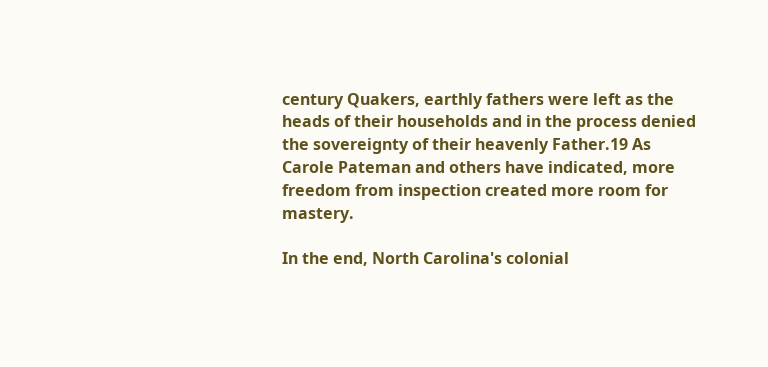century Quakers, earthly fathers were left as the heads of their households and in the process denied the sovereignty of their heavenly Father.19 As Carole Pateman and others have indicated, more freedom from inspection created more room for mastery.

In the end, North Carolina's colonial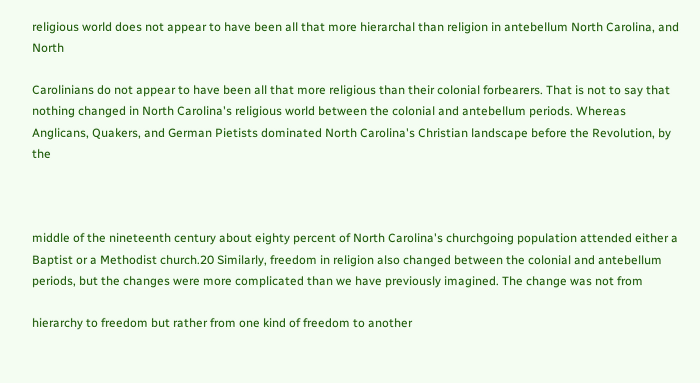religious world does not appear to have been all that more hierarchal than religion in antebellum North Carolina, and North

Carolinians do not appear to have been all that more religious than their colonial forbearers. That is not to say that nothing changed in North Carolina's religious world between the colonial and antebellum periods. Whereas Anglicans, Quakers, and German Pietists dominated North Carolina's Christian landscape before the Revolution, by the



middle of the nineteenth century about eighty percent of North Carolina's churchgoing population attended either a Baptist or a Methodist church.20 Similarly, freedom in religion also changed between the colonial and antebellum periods, but the changes were more complicated than we have previously imagined. The change was not from

hierarchy to freedom but rather from one kind of freedom to another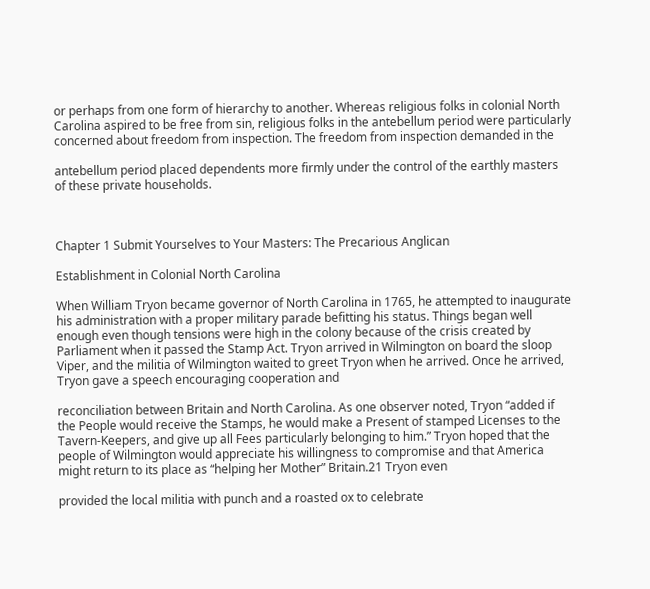or perhaps from one form of hierarchy to another. Whereas religious folks in colonial North Carolina aspired to be free from sin, religious folks in the antebellum period were particularly concerned about freedom from inspection. The freedom from inspection demanded in the

antebellum period placed dependents more firmly under the control of the earthly masters of these private households.



Chapter 1 Submit Yourselves to Your Masters: The Precarious Anglican

Establishment in Colonial North Carolina

When William Tryon became governor of North Carolina in 1765, he attempted to inaugurate his administration with a proper military parade befitting his status. Things began well enough even though tensions were high in the colony because of the crisis created by Parliament when it passed the Stamp Act. Tryon arrived in Wilmington on board the sloop Viper, and the militia of Wilmington waited to greet Tryon when he arrived. Once he arrived, Tryon gave a speech encouraging cooperation and

reconciliation between Britain and North Carolina. As one observer noted, Tryon “added if the People would receive the Stamps, he would make a Present of stamped Licenses to the Tavern-Keepers, and give up all Fees particularly belonging to him.” Tryon hoped that the people of Wilmington would appreciate his willingness to compromise and that America might return to its place as “helping her Mother” Britain.21 Tryon even

provided the local militia with punch and a roasted ox to celebrate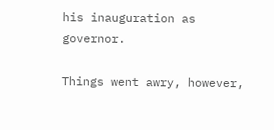his inauguration as governor.

Things went awry, however,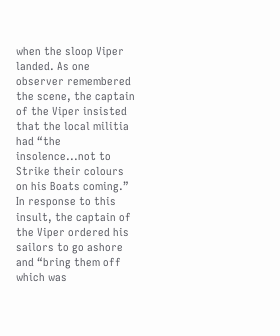when the sloop Viper landed. As one observer remembered the scene, the captain of the Viper insisted that the local militia had “the insolence...not to Strike their colours on his Boats coming.” In response to this insult, the captain of the Viper ordered his sailors to go ashore and “bring them off which was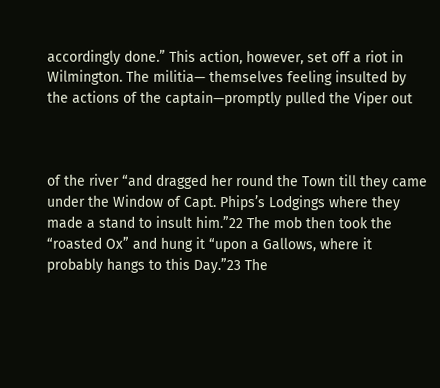accordingly done.” This action, however, set off a riot in Wilmington. The militia— themselves feeling insulted by the actions of the captain—promptly pulled the Viper out



of the river “and dragged her round the Town till they came under the Window of Capt. Phips’s Lodgings where they made a stand to insult him.”22 The mob then took the “roasted Ox” and hung it “upon a Gallows, where it probably hangs to this Day.”23 The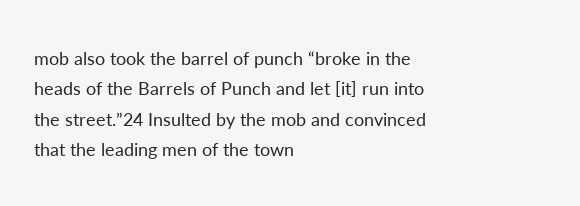mob also took the barrel of punch “broke in the heads of the Barrels of Punch and let [it] run into the street.”24 Insulted by the mob and convinced that the leading men of the town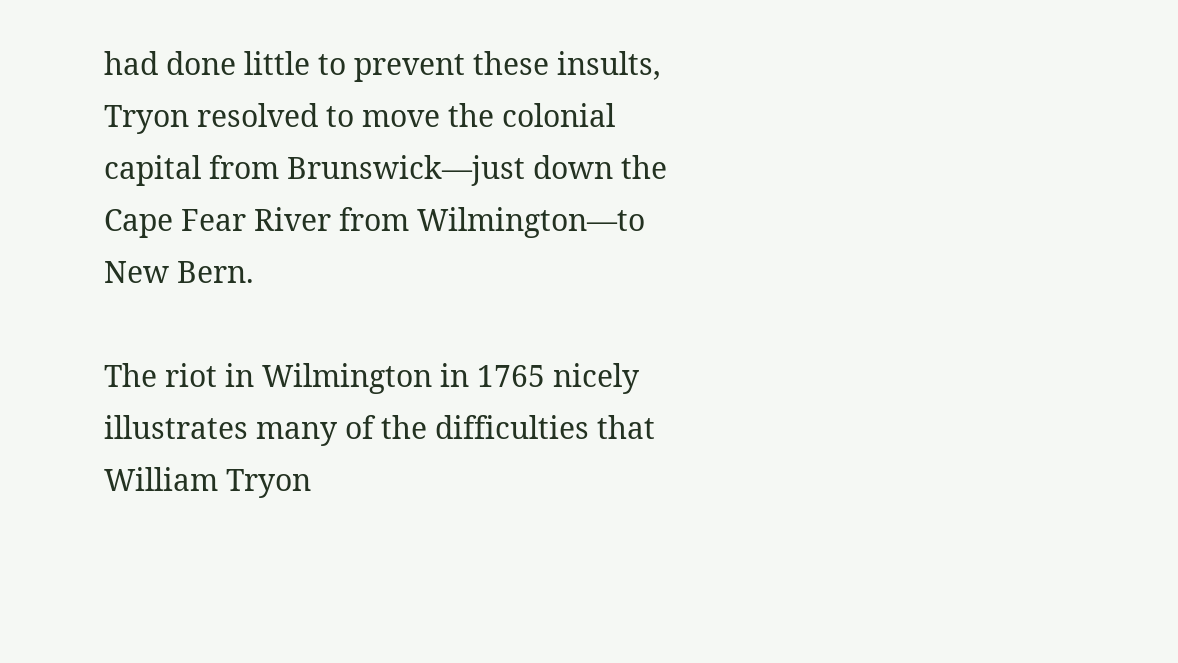had done little to prevent these insults, Tryon resolved to move the colonial capital from Brunswick—just down the Cape Fear River from Wilmington—to New Bern.

The riot in Wilmington in 1765 nicely illustrates many of the difficulties that William Tryon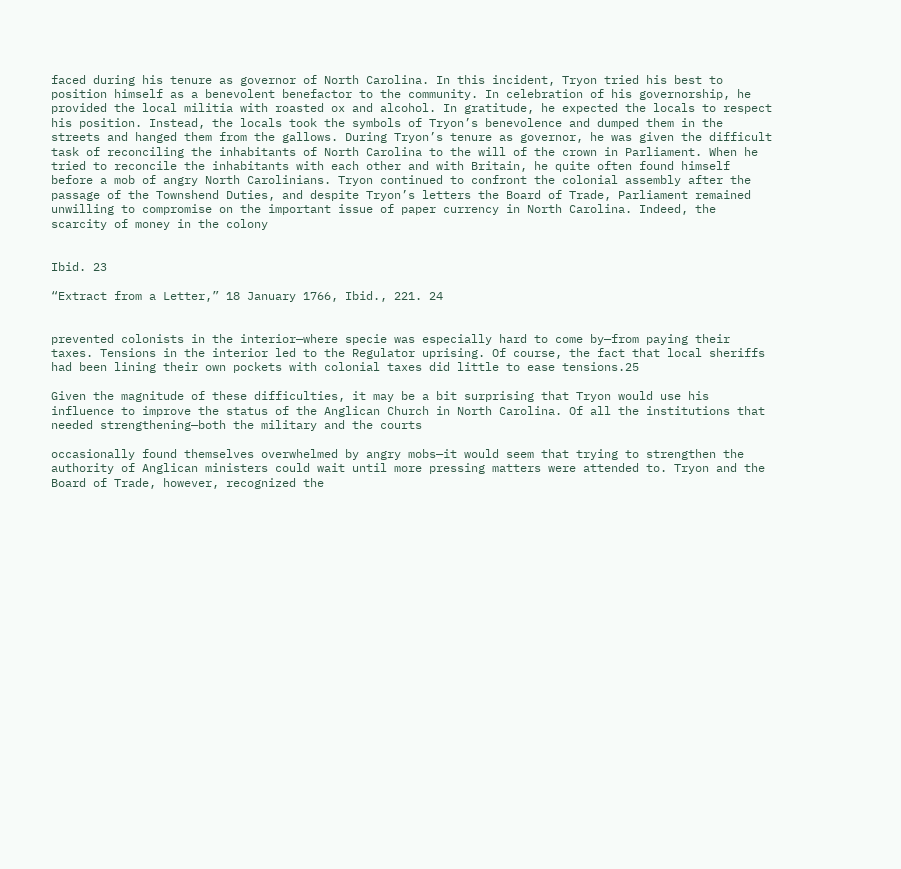faced during his tenure as governor of North Carolina. In this incident, Tryon tried his best to position himself as a benevolent benefactor to the community. In celebration of his governorship, he provided the local militia with roasted ox and alcohol. In gratitude, he expected the locals to respect his position. Instead, the locals took the symbols of Tryon’s benevolence and dumped them in the streets and hanged them from the gallows. During Tryon’s tenure as governor, he was given the difficult task of reconciling the inhabitants of North Carolina to the will of the crown in Parliament. When he tried to reconcile the inhabitants with each other and with Britain, he quite often found himself before a mob of angry North Carolinians. Tryon continued to confront the colonial assembly after the passage of the Townshend Duties, and despite Tryon’s letters the Board of Trade, Parliament remained unwilling to compromise on the important issue of paper currency in North Carolina. Indeed, the scarcity of money in the colony


Ibid. 23

“Extract from a Letter,” 18 January 1766, Ibid., 221. 24


prevented colonists in the interior—where specie was especially hard to come by—from paying their taxes. Tensions in the interior led to the Regulator uprising. Of course, the fact that local sheriffs had been lining their own pockets with colonial taxes did little to ease tensions.25

Given the magnitude of these difficulties, it may be a bit surprising that Tryon would use his influence to improve the status of the Anglican Church in North Carolina. Of all the institutions that needed strengthening—both the military and the courts

occasionally found themselves overwhelmed by angry mobs—it would seem that trying to strengthen the authority of Anglican ministers could wait until more pressing matters were attended to. Tryon and the Board of Trade, however, recognized the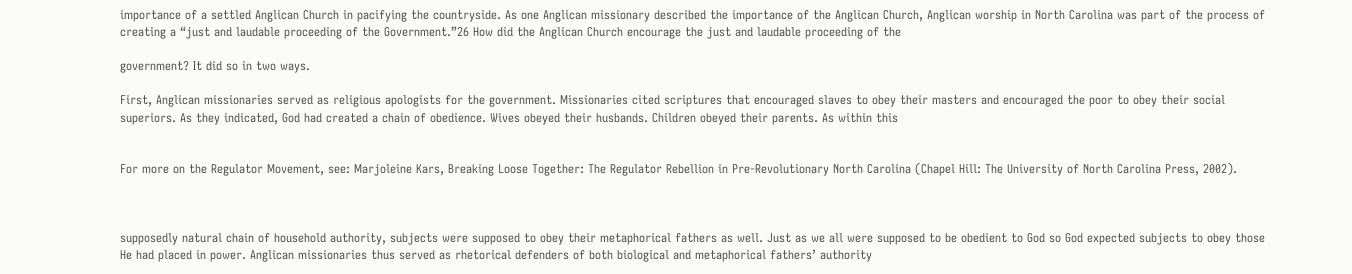importance of a settled Anglican Church in pacifying the countryside. As one Anglican missionary described the importance of the Anglican Church, Anglican worship in North Carolina was part of the process of creating a “just and laudable proceeding of the Government.”26 How did the Anglican Church encourage the just and laudable proceeding of the

government? It did so in two ways.

First, Anglican missionaries served as religious apologists for the government. Missionaries cited scriptures that encouraged slaves to obey their masters and encouraged the poor to obey their social superiors. As they indicated, God had created a chain of obedience. Wives obeyed their husbands. Children obeyed their parents. As within this


For more on the Regulator Movement, see: Marjoleine Kars, Breaking Loose Together: The Regulator Rebellion in Pre-Revolutionary North Carolina (Chapel Hill: The University of North Carolina Press, 2002).



supposedly natural chain of household authority, subjects were supposed to obey their metaphorical fathers as well. Just as we all were supposed to be obedient to God so God expected subjects to obey those He had placed in power. Anglican missionaries thus served as rhetorical defenders of both biological and metaphorical fathers’ authority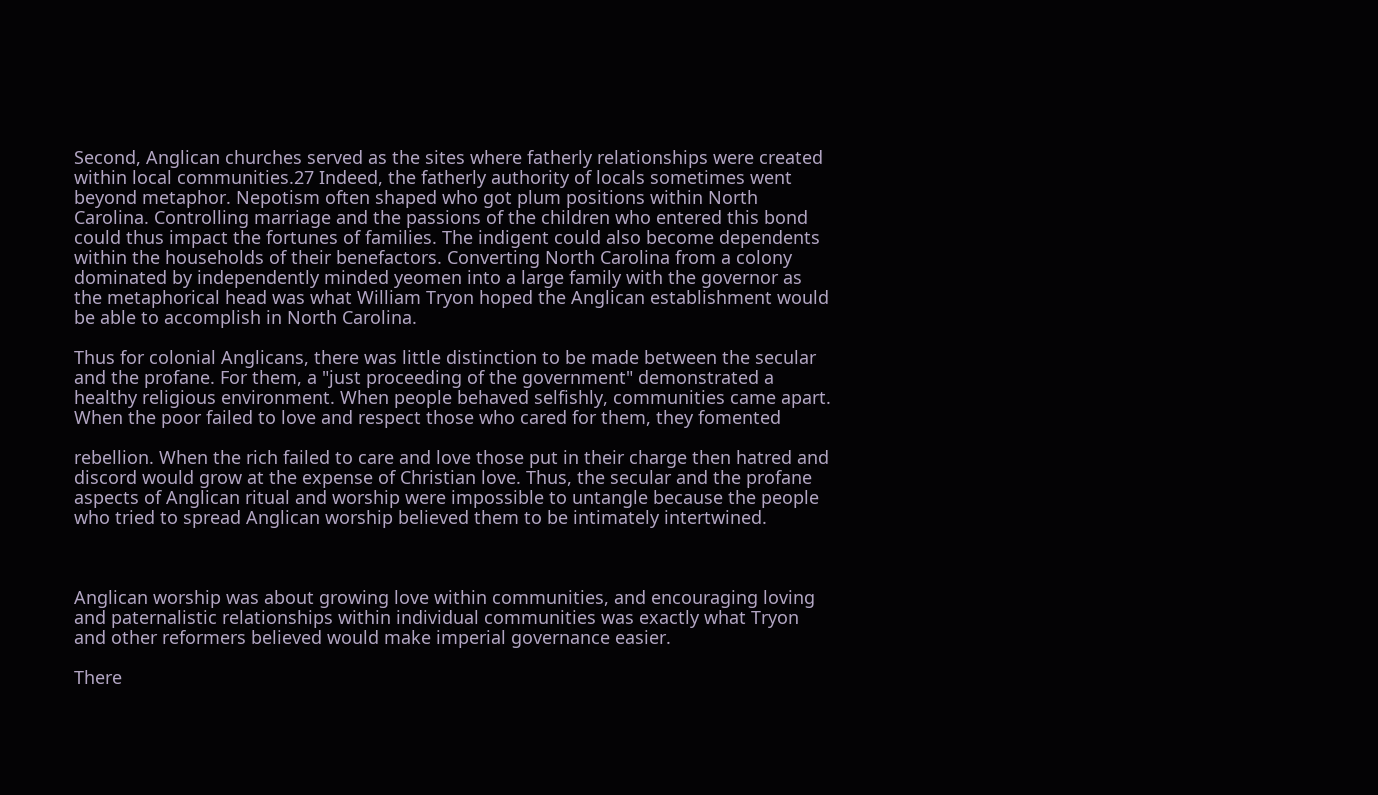Second, Anglican churches served as the sites where fatherly relationships were created within local communities.27 Indeed, the fatherly authority of locals sometimes went beyond metaphor. Nepotism often shaped who got plum positions within North Carolina. Controlling marriage and the passions of the children who entered this bond could thus impact the fortunes of families. The indigent could also become dependents within the households of their benefactors. Converting North Carolina from a colony dominated by independently minded yeomen into a large family with the governor as the metaphorical head was what William Tryon hoped the Anglican establishment would be able to accomplish in North Carolina.

Thus for colonial Anglicans, there was little distinction to be made between the secular and the profane. For them, a "just proceeding of the government" demonstrated a healthy religious environment. When people behaved selfishly, communities came apart. When the poor failed to love and respect those who cared for them, they fomented

rebellion. When the rich failed to care and love those put in their charge then hatred and discord would grow at the expense of Christian love. Thus, the secular and the profane aspects of Anglican ritual and worship were impossible to untangle because the people who tried to spread Anglican worship believed them to be intimately intertwined.



Anglican worship was about growing love within communities, and encouraging loving and paternalistic relationships within individual communities was exactly what Tryon and other reformers believed would make imperial governance easier.

There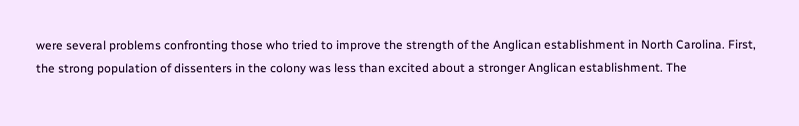were several problems confronting those who tried to improve the strength of the Anglican establishment in North Carolina. First, the strong population of dissenters in the colony was less than excited about a stronger Anglican establishment. The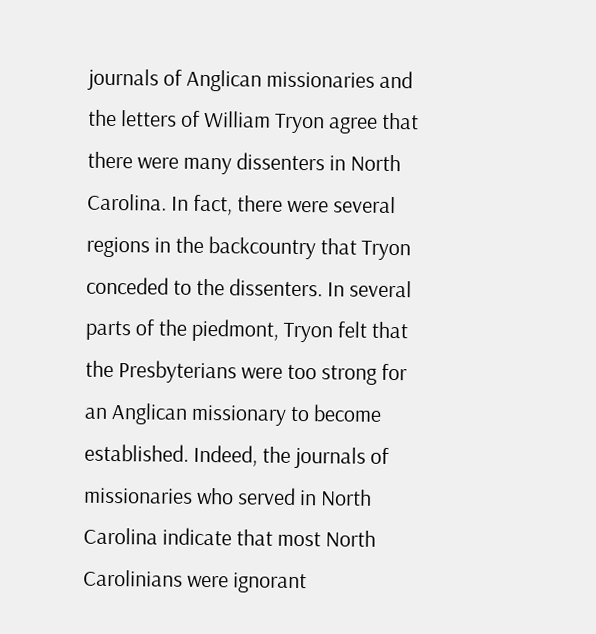journals of Anglican missionaries and the letters of William Tryon agree that there were many dissenters in North Carolina. In fact, there were several regions in the backcountry that Tryon conceded to the dissenters. In several parts of the piedmont, Tryon felt that the Presbyterians were too strong for an Anglican missionary to become established. Indeed, the journals of missionaries who served in North Carolina indicate that most North Carolinians were ignorant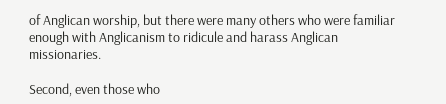of Anglican worship, but there were many others who were familiar enough with Anglicanism to ridicule and harass Anglican missionaries.

Second, even those who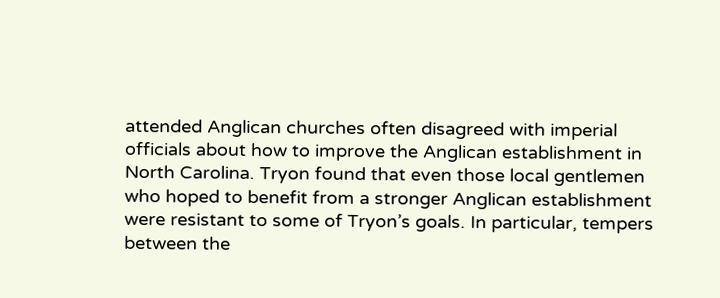attended Anglican churches often disagreed with imperial officials about how to improve the Anglican establishment in North Carolina. Tryon found that even those local gentlemen who hoped to benefit from a stronger Anglican establishment were resistant to some of Tryon’s goals. In particular, tempers between the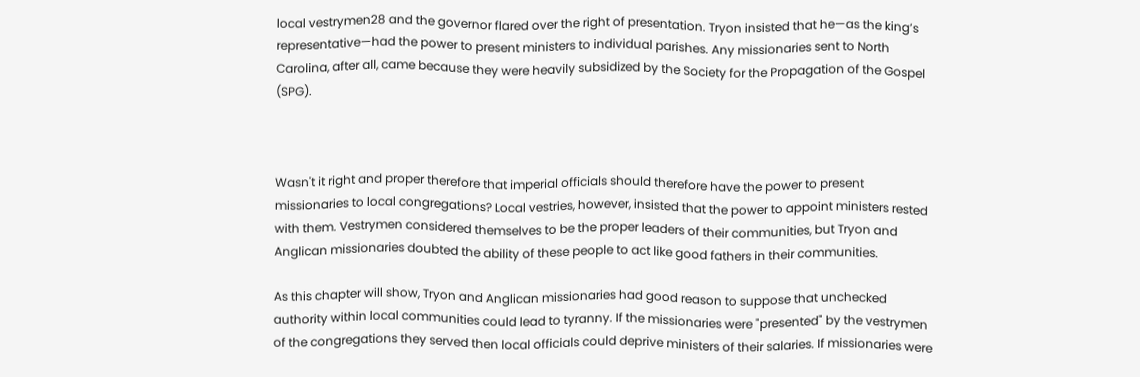local vestrymen28 and the governor flared over the right of presentation. Tryon insisted that he—as the king’s representative—had the power to present ministers to individual parishes. Any missionaries sent to North Carolina, after all, came because they were heavily subsidized by the Society for the Propagation of the Gospel (SPG).



Wasn't it right and proper therefore that imperial officials should therefore have the power to present missionaries to local congregations? Local vestries, however, insisted that the power to appoint ministers rested with them. Vestrymen considered themselves to be the proper leaders of their communities, but Tryon and Anglican missionaries doubted the ability of these people to act like good fathers in their communities.

As this chapter will show, Tryon and Anglican missionaries had good reason to suppose that unchecked authority within local communities could lead to tyranny. If the missionaries were "presented" by the vestrymen of the congregations they served then local officials could deprive ministers of their salaries. If missionaries were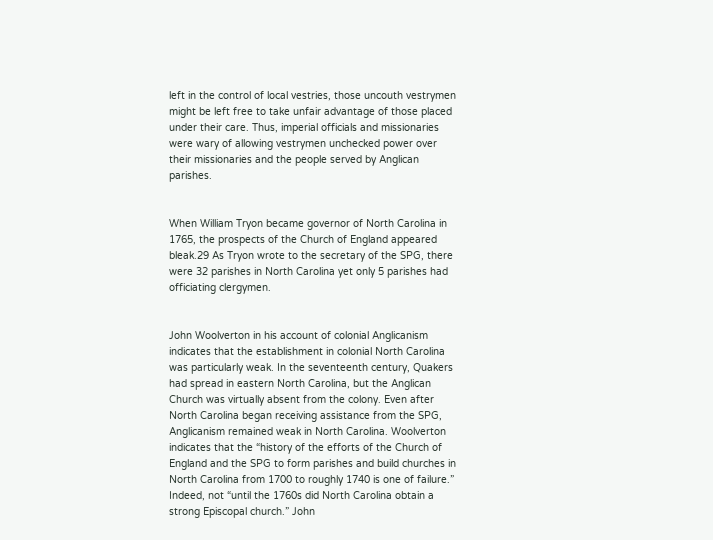left in the control of local vestries, those uncouth vestrymen might be left free to take unfair advantage of those placed under their care. Thus, imperial officials and missionaries were wary of allowing vestrymen unchecked power over their missionaries and the people served by Anglican parishes.


When William Tryon became governor of North Carolina in 1765, the prospects of the Church of England appeared bleak.29 As Tryon wrote to the secretary of the SPG, there were 32 parishes in North Carolina yet only 5 parishes had officiating clergymen.


John Woolverton in his account of colonial Anglicanism indicates that the establishment in colonial North Carolina was particularly weak. In the seventeenth century, Quakers had spread in eastern North Carolina, but the Anglican Church was virtually absent from the colony. Even after North Carolina began receiving assistance from the SPG, Anglicanism remained weak in North Carolina. Woolverton indicates that the “history of the efforts of the Church of England and the SPG to form parishes and build churches in North Carolina from 1700 to roughly 1740 is one of failure.” Indeed, not “until the 1760s did North Carolina obtain a strong Episcopal church.” John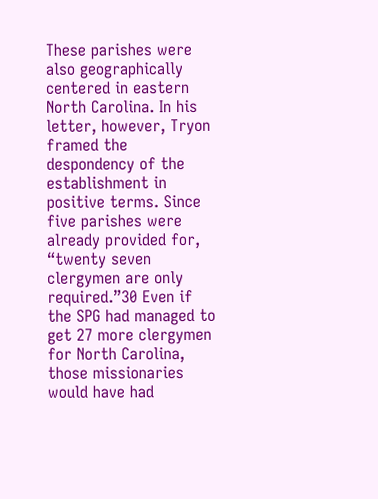These parishes were also geographically centered in eastern North Carolina. In his letter, however, Tryon framed the despondency of the establishment in positive terms. Since five parishes were already provided for, “twenty seven clergymen are only required.”30 Even if the SPG had managed to get 27 more clergymen for North Carolina, those missionaries would have had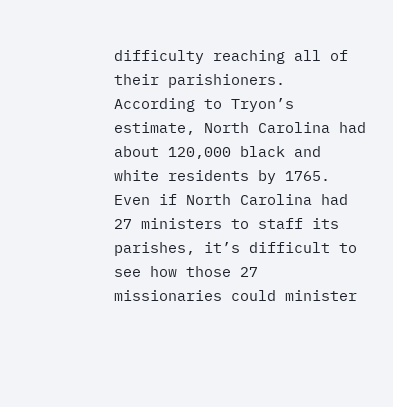difficulty reaching all of their parishioners. According to Tryon’s estimate, North Carolina had about 120,000 black and white residents by 1765. Even if North Carolina had 27 ministers to staff its parishes, it’s difficult to see how those 27 missionaries could minister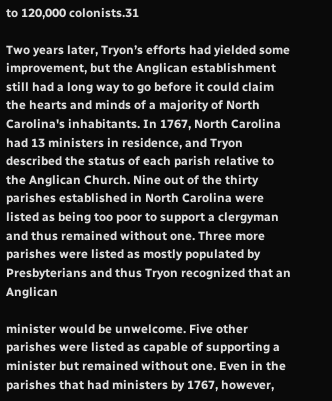to 120,000 colonists.31

Two years later, Tryon’s efforts had yielded some improvement, but the Anglican establishment still had a long way to go before it could claim the hearts and minds of a majority of North Carolina's inhabitants. In 1767, North Carolina had 13 ministers in residence, and Tryon described the status of each parish relative to the Anglican Church. Nine out of the thirty parishes established in North Carolina were listed as being too poor to support a clergyman and thus remained without one. Three more parishes were listed as mostly populated by Presbyterians and thus Tryon recognized that an Anglican

minister would be unwelcome. Five other parishes were listed as capable of supporting a minister but remained without one. Even in the parishes that had ministers by 1767, however,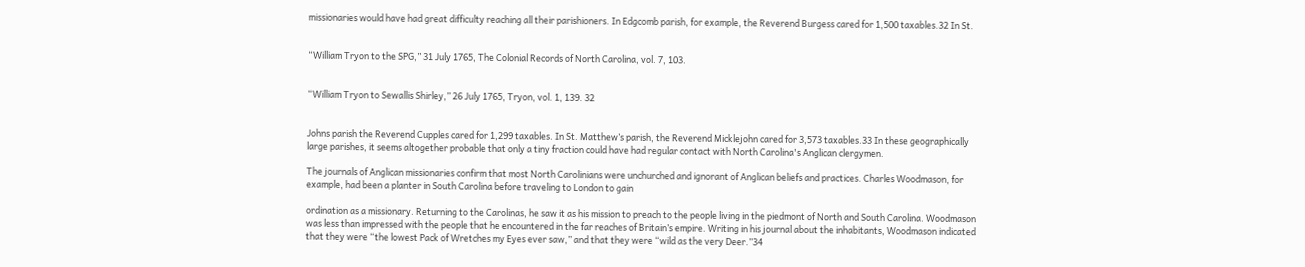missionaries would have had great difficulty reaching all their parishioners. In Edgcomb parish, for example, the Reverend Burgess cared for 1,500 taxables.32 In St.


“William Tryon to the SPG,” 31 July 1765, The Colonial Records of North Carolina, vol. 7, 103.


“William Tryon to Sewallis Shirley,” 26 July 1765, Tryon, vol. 1, 139. 32


Johns parish the Reverend Cupples cared for 1,299 taxables. In St. Matthew’s parish, the Reverend Micklejohn cared for 3,573 taxables.33 In these geographically large parishes, it seems altogether probable that only a tiny fraction could have had regular contact with North Carolina's Anglican clergymen.

The journals of Anglican missionaries confirm that most North Carolinians were unchurched and ignorant of Anglican beliefs and practices. Charles Woodmason, for example, had been a planter in South Carolina before traveling to London to gain

ordination as a missionary. Returning to the Carolinas, he saw it as his mission to preach to the people living in the piedmont of North and South Carolina. Woodmason was less than impressed with the people that he encountered in the far reaches of Britain’s empire. Writing in his journal about the inhabitants, Woodmason indicated that they were “the lowest Pack of Wretches my Eyes ever saw,” and that they were “wild as the very Deer.”34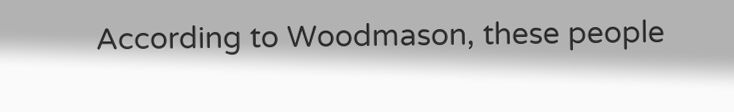According to Woodmason, these people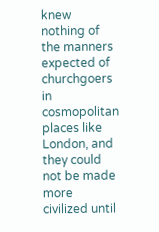knew nothing of the manners expected of churchgoers in cosmopolitan places like London, and they could not be made more civilized until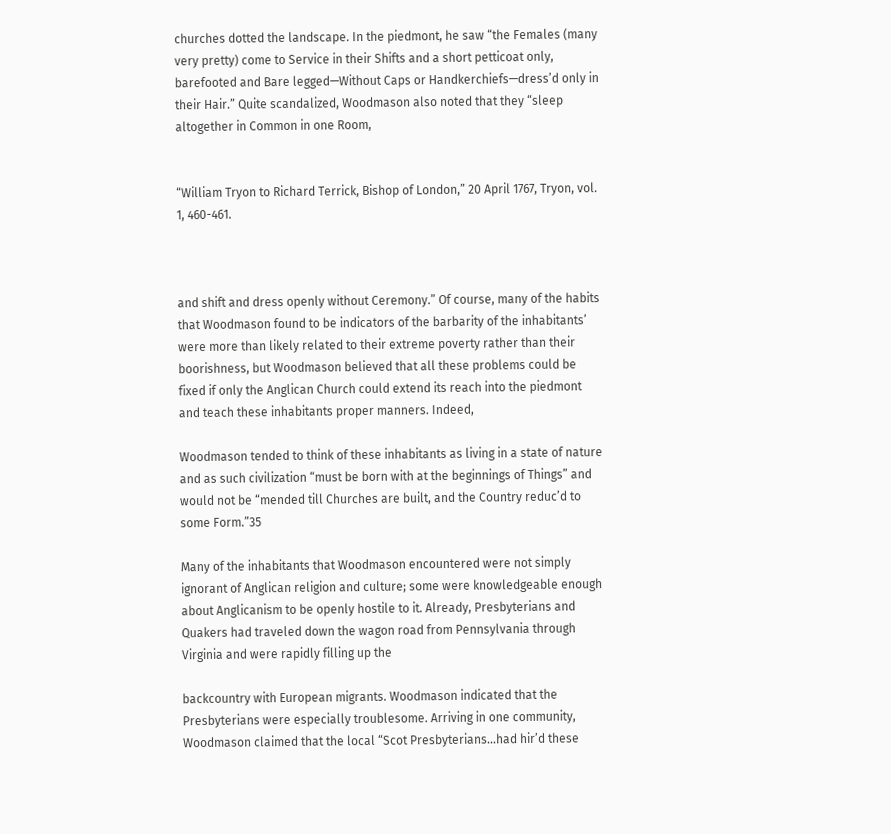churches dotted the landscape. In the piedmont, he saw “the Females (many very pretty) come to Service in their Shifts and a short petticoat only, barefooted and Bare legged—Without Caps or Handkerchiefs—dress’d only in their Hair.” Quite scandalized, Woodmason also noted that they “sleep altogether in Common in one Room,


“William Tryon to Richard Terrick, Bishop of London,” 20 April 1767, Tryon, vol. 1, 460-461.



and shift and dress openly without Ceremony.” Of course, many of the habits that Woodmason found to be indicators of the barbarity of the inhabitants’ were more than likely related to their extreme poverty rather than their boorishness, but Woodmason believed that all these problems could be fixed if only the Anglican Church could extend its reach into the piedmont and teach these inhabitants proper manners. Indeed,

Woodmason tended to think of these inhabitants as living in a state of nature and as such civilization “must be born with at the beginnings of Things” and would not be “mended till Churches are built, and the Country reduc’d to some Form.”35

Many of the inhabitants that Woodmason encountered were not simply ignorant of Anglican religion and culture; some were knowledgeable enough about Anglicanism to be openly hostile to it. Already, Presbyterians and Quakers had traveled down the wagon road from Pennsylvania through Virginia and were rapidly filling up the

backcountry with European migrants. Woodmason indicated that the Presbyterians were especially troublesome. Arriving in one community, Woodmason claimed that the local “Scot Presbyterians...had hir’d these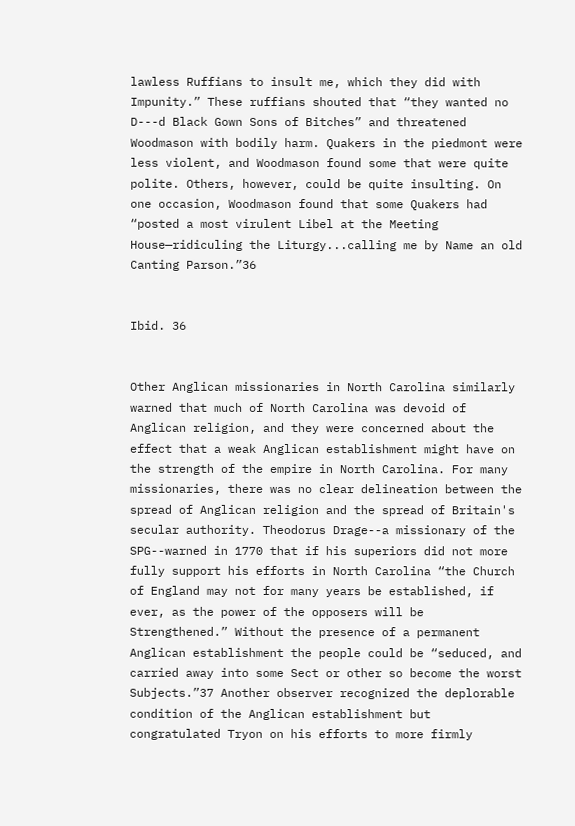lawless Ruffians to insult me, which they did with Impunity.” These ruffians shouted that “they wanted no D---d Black Gown Sons of Bitches” and threatened Woodmason with bodily harm. Quakers in the piedmont were less violent, and Woodmason found some that were quite polite. Others, however, could be quite insulting. On one occasion, Woodmason found that some Quakers had “posted a most virulent Libel at the Meeting House—ridiculing the Liturgy...calling me by Name an old Canting Parson.”36


Ibid. 36


Other Anglican missionaries in North Carolina similarly warned that much of North Carolina was devoid of Anglican religion, and they were concerned about the effect that a weak Anglican establishment might have on the strength of the empire in North Carolina. For many missionaries, there was no clear delineation between the spread of Anglican religion and the spread of Britain's secular authority. Theodorus Drage--a missionary of the SPG--warned in 1770 that if his superiors did not more fully support his efforts in North Carolina “the Church of England may not for many years be established, if ever, as the power of the opposers will be Strengthened.” Without the presence of a permanent Anglican establishment the people could be “seduced, and carried away into some Sect or other so become the worst Subjects.”37 Another observer recognized the deplorable condition of the Anglican establishment but congratulated Tryon on his efforts to more firmly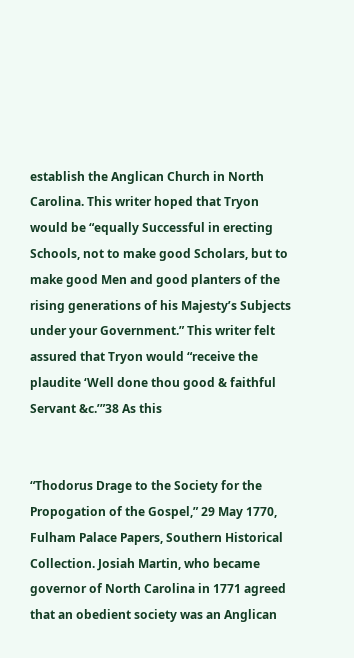establish the Anglican Church in North Carolina. This writer hoped that Tryon would be “equally Successful in erecting Schools, not to make good Scholars, but to make good Men and good planters of the rising generations of his Majesty’s Subjects under your Government.” This writer felt assured that Tryon would “receive the plaudite ‘Well done thou good & faithful Servant &c.’”38 As this


“Thodorus Drage to the Society for the Propogation of the Gospel,” 29 May 1770, Fulham Palace Papers, Southern Historical Collection. Josiah Martin, who became governor of North Carolina in 1771 agreed that an obedient society was an Anglican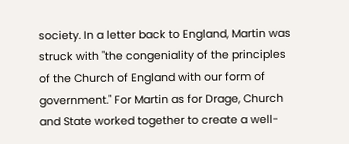society. In a letter back to England, Martin was struck with "the congeniality of the principles of the Church of England with our form of government." For Martin as for Drage, Church and State worked together to create a well-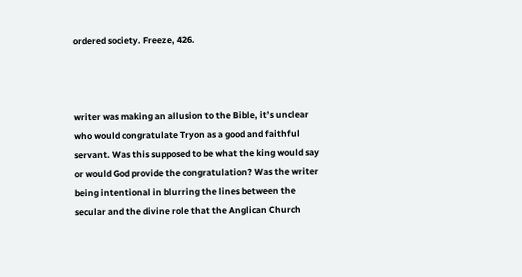ordered society. Freeze, 426.



writer was making an allusion to the Bible, it’s unclear who would congratulate Tryon as a good and faithful servant. Was this supposed to be what the king would say or would God provide the congratulation? Was the writer being intentional in blurring the lines between the secular and the divine role that the Anglican Church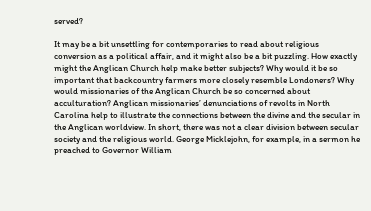served?

It may be a bit unsettling for contemporaries to read about religious conversion as a political affair, and it might also be a bit puzzling. How exactly might the Anglican Church help make better subjects? Why would it be so important that backcountry farmers more closely resemble Londoners? Why would missionaries of the Anglican Church be so concerned about acculturation? Anglican missionaries’ denunciations of revolts in North Carolina help to illustrate the connections between the divine and the secular in the Anglican worldview. In short, there was not a clear division between secular society and the religious world. George Micklejohn, for example, in a sermon he preached to Governor William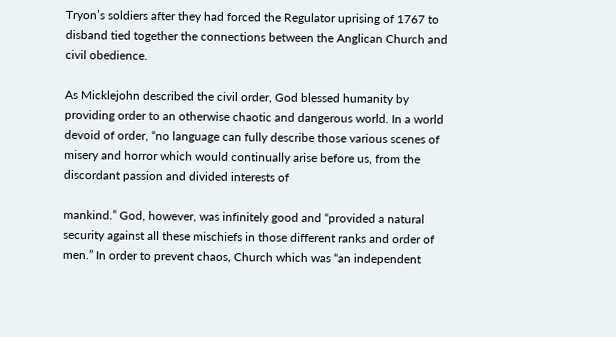Tryon’s soldiers after they had forced the Regulator uprising of 1767 to disband tied together the connections between the Anglican Church and civil obedience.

As Micklejohn described the civil order, God blessed humanity by providing order to an otherwise chaotic and dangerous world. In a world devoid of order, “no language can fully describe those various scenes of misery and horror which would continually arise before us, from the discordant passion and divided interests of

mankind.” God, however, was infinitely good and “provided a natural security against all these mischiefs in those different ranks and order of men.” In order to prevent chaos, Church which was “an independent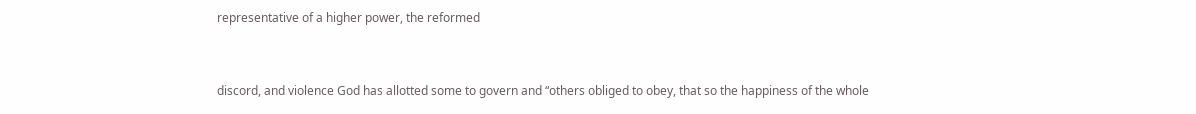representative of a higher power, the reformed


discord, and violence God has allotted some to govern and “others obliged to obey, that so the happiness of the whole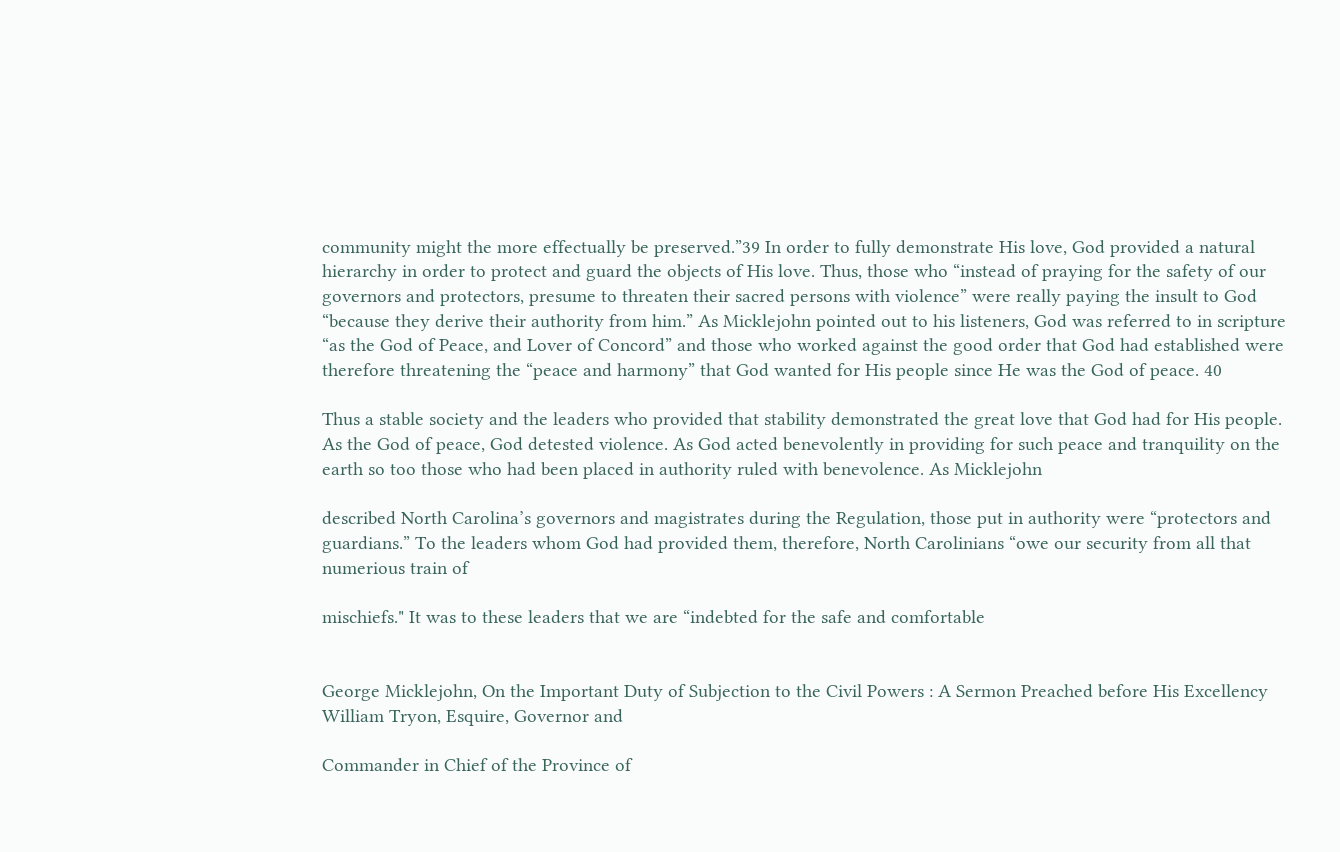community might the more effectually be preserved.”39 In order to fully demonstrate His love, God provided a natural hierarchy in order to protect and guard the objects of His love. Thus, those who “instead of praying for the safety of our governors and protectors, presume to threaten their sacred persons with violence” were really paying the insult to God “because they derive their authority from him.” As Micklejohn pointed out to his listeners, God was referred to in scripture “as the God of Peace, and Lover of Concord” and those who worked against the good order that God had established were therefore threatening the “peace and harmony” that God wanted for His people since He was the God of peace. 40

Thus a stable society and the leaders who provided that stability demonstrated the great love that God had for His people. As the God of peace, God detested violence. As God acted benevolently in providing for such peace and tranquility on the earth so too those who had been placed in authority ruled with benevolence. As Micklejohn

described North Carolina’s governors and magistrates during the Regulation, those put in authority were “protectors and guardians.” To the leaders whom God had provided them, therefore, North Carolinians “owe our security from all that numerious train of

mischiefs." It was to these leaders that we are “indebted for the safe and comfortable


George Micklejohn, On the Important Duty of Subjection to the Civil Powers : A Sermon Preached before His Excellency William Tryon, Esquire, Governor and

Commander in Chief of the Province of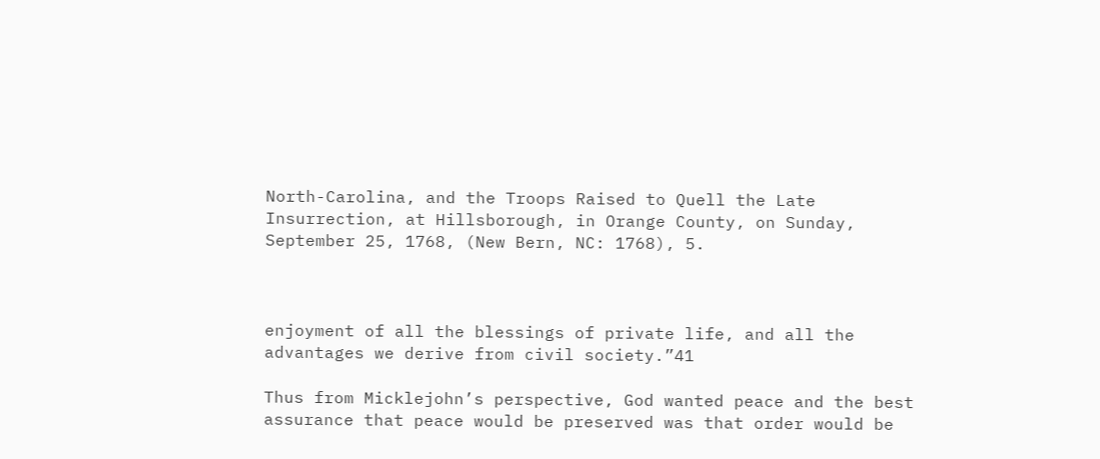North-Carolina, and the Troops Raised to Quell the Late Insurrection, at Hillsborough, in Orange County, on Sunday, September 25, 1768, (New Bern, NC: 1768), 5.



enjoyment of all the blessings of private life, and all the advantages we derive from civil society.”41

Thus from Micklejohn’s perspective, God wanted peace and the best assurance that peace would be preserved was that order would be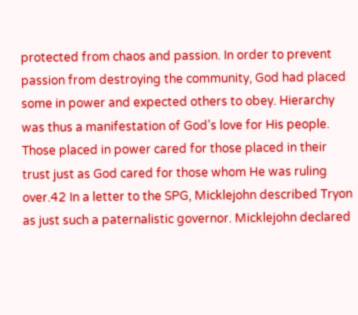protected from chaos and passion. In order to prevent passion from destroying the community, God had placed some in power and expected others to obey. Hierarchy was thus a manifestation of God’s love for His people. Those placed in power cared for those placed in their trust just as God cared for those whom He was ruling over.42 In a letter to the SPG, Micklejohn described Tryon as just such a paternalistic governor. Micklejohn declared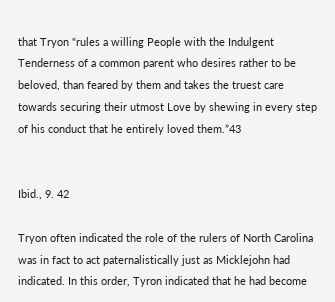that Tryon “rules a willing People with the Indulgent Tenderness of a common parent who desires rather to be beloved, than feared by them and takes the truest care towards securing their utmost Love by shewing in every step of his conduct that he entirely loved them.”43


Ibid., 9. 42

Tryon often indicated the role of the rulers of North Carolina was in fact to act paternalistically just as Micklejohn had indicated. In this order, Tyron indicated that he had become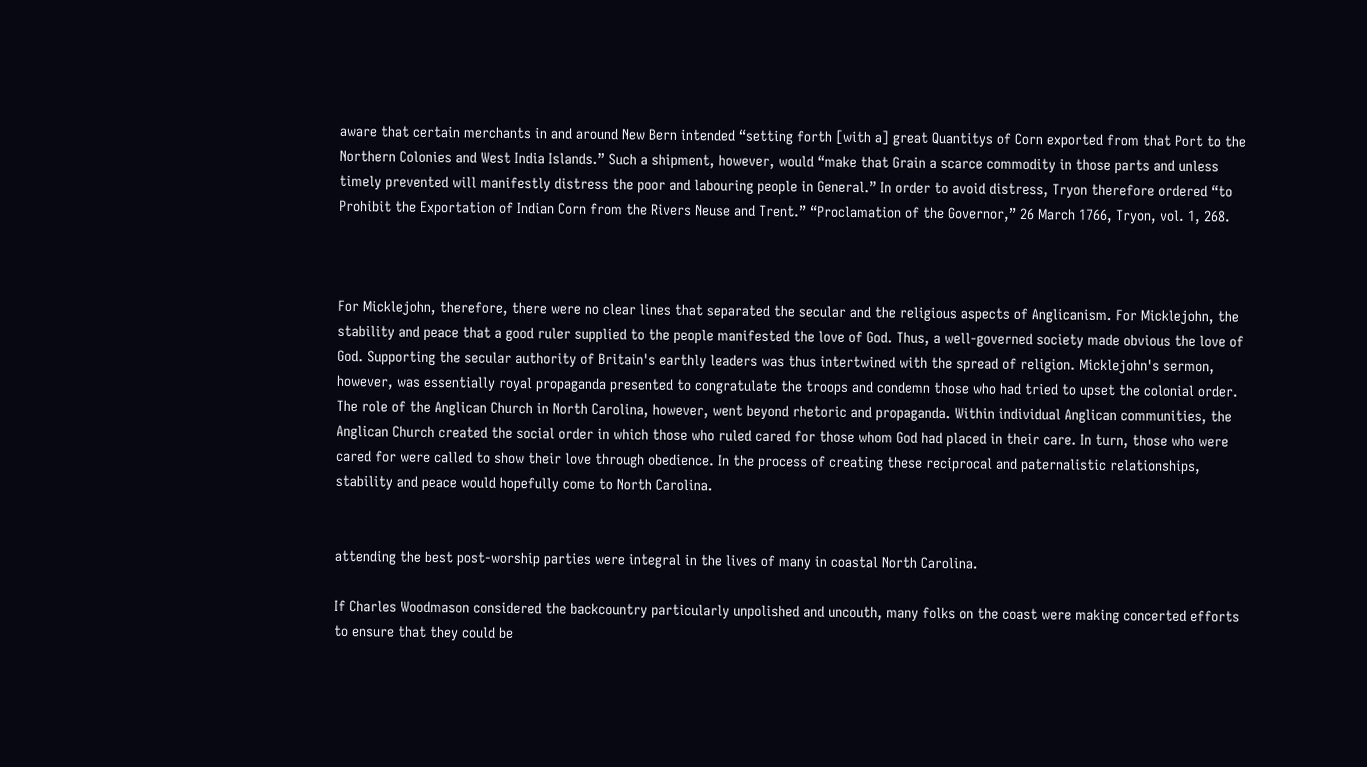aware that certain merchants in and around New Bern intended “setting forth [with a] great Quantitys of Corn exported from that Port to the Northern Colonies and West India Islands.” Such a shipment, however, would “make that Grain a scarce commodity in those parts and unless timely prevented will manifestly distress the poor and labouring people in General.” In order to avoid distress, Tryon therefore ordered “to Prohibit the Exportation of Indian Corn from the Rivers Neuse and Trent.” “Proclamation of the Governor,” 26 March 1766, Tryon, vol. 1, 268.



For Micklejohn, therefore, there were no clear lines that separated the secular and the religious aspects of Anglicanism. For Micklejohn, the stability and peace that a good ruler supplied to the people manifested the love of God. Thus, a well-governed society made obvious the love of God. Supporting the secular authority of Britain's earthly leaders was thus intertwined with the spread of religion. Micklejohn's sermon, however, was essentially royal propaganda presented to congratulate the troops and condemn those who had tried to upset the colonial order. The role of the Anglican Church in North Carolina, however, went beyond rhetoric and propaganda. Within individual Anglican communities, the Anglican Church created the social order in which those who ruled cared for those whom God had placed in their care. In turn, those who were cared for were called to show their love through obedience. In the process of creating these reciprocal and paternalistic relationships, stability and peace would hopefully come to North Carolina.


attending the best post-worship parties were integral in the lives of many in coastal North Carolina.

If Charles Woodmason considered the backcountry particularly unpolished and uncouth, many folks on the coast were making concerted efforts to ensure that they could be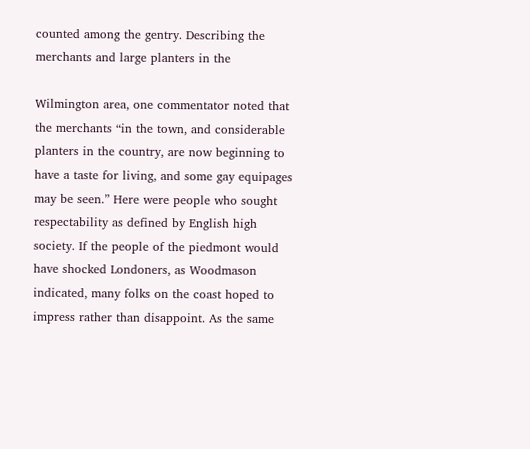counted among the gentry. Describing the merchants and large planters in the

Wilmington area, one commentator noted that the merchants “in the town, and considerable planters in the country, are now beginning to have a taste for living, and some gay equipages may be seen.” Here were people who sought respectability as defined by English high society. If the people of the piedmont would have shocked Londoners, as Woodmason indicated, many folks on the coast hoped to impress rather than disappoint. As the same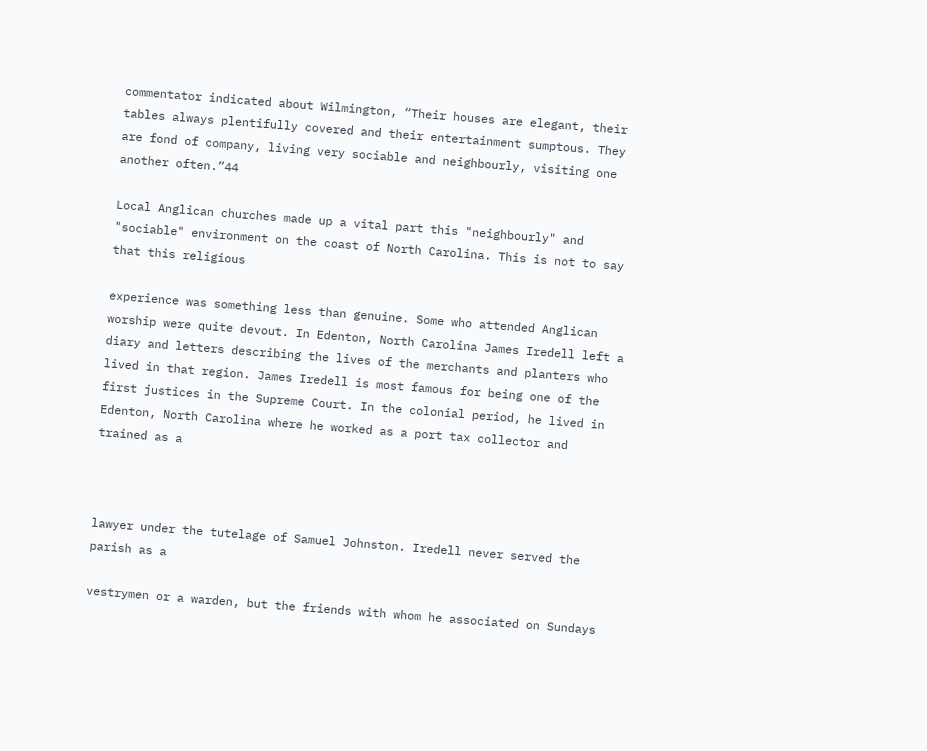commentator indicated about Wilmington, “Their houses are elegant, their tables always plentifully covered and their entertainment sumptous. They are fond of company, living very sociable and neighbourly, visiting one another often.”44

Local Anglican churches made up a vital part this "neighbourly" and "sociable" environment on the coast of North Carolina. This is not to say that this religious

experience was something less than genuine. Some who attended Anglican worship were quite devout. In Edenton, North Carolina James Iredell left a diary and letters describing the lives of the merchants and planters who lived in that region. James Iredell is most famous for being one of the first justices in the Supreme Court. In the colonial period, he lived in Edenton, North Carolina where he worked as a port tax collector and trained as a



lawyer under the tutelage of Samuel Johnston. Iredell never served the parish as a

vestrymen or a warden, but the friends with whom he associated on Sundays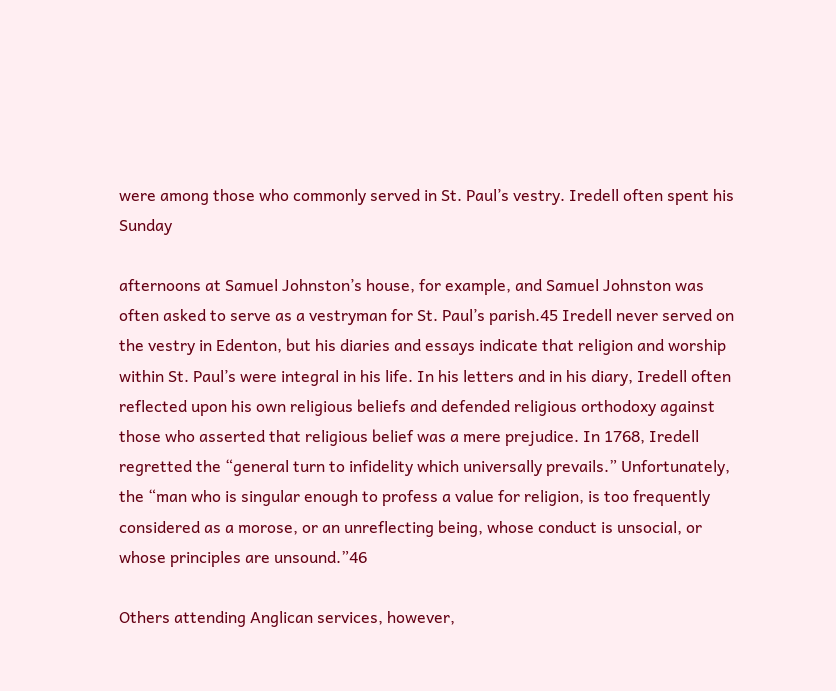were among those who commonly served in St. Paul’s vestry. Iredell often spent his Sunday

afternoons at Samuel Johnston’s house, for example, and Samuel Johnston was often asked to serve as a vestryman for St. Paul’s parish.45 Iredell never served on the vestry in Edenton, but his diaries and essays indicate that religion and worship within St. Paul’s were integral in his life. In his letters and in his diary, Iredell often reflected upon his own religious beliefs and defended religious orthodoxy against those who asserted that religious belief was a mere prejudice. In 1768, Iredell regretted the “general turn to infidelity which universally prevails.” Unfortunately, the “man who is singular enough to profess a value for religion, is too frequently considered as a morose, or an unreflecting being, whose conduct is unsocial, or whose principles are unsound.”46

Others attending Anglican services, however,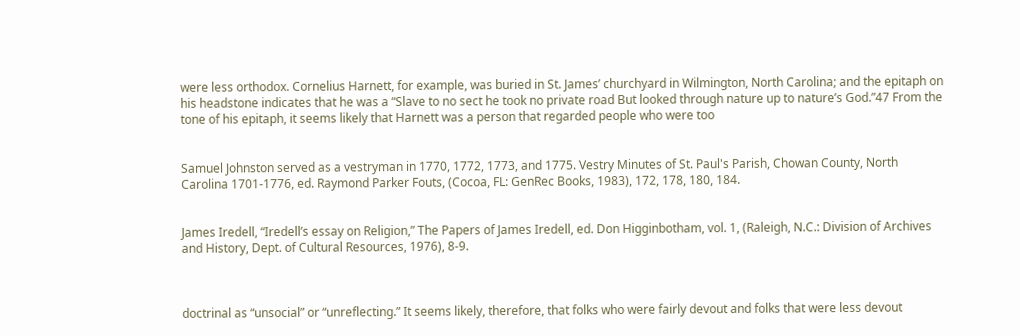were less orthodox. Cornelius Harnett, for example, was buried in St. James’ churchyard in Wilmington, North Carolina; and the epitaph on his headstone indicates that he was a “Slave to no sect he took no private road But looked through nature up to nature’s God.”47 From the tone of his epitaph, it seems likely that Harnett was a person that regarded people who were too


Samuel Johnston served as a vestryman in 1770, 1772, 1773, and 1775. Vestry Minutes of St. Paul's Parish, Chowan County, North Carolina 1701-1776, ed. Raymond Parker Fouts, (Cocoa, FL: GenRec Books, 1983), 172, 178, 180, 184.


James Iredell, “Iredell’s essay on Religion,” The Papers of James Iredell, ed. Don Higginbotham, vol. 1, (Raleigh, N.C.: Division of Archives and History, Dept. of Cultural Resources, 1976), 8-9.



doctrinal as “unsocial” or “unreflecting.” It seems likely, therefore, that folks who were fairly devout and folks that were less devout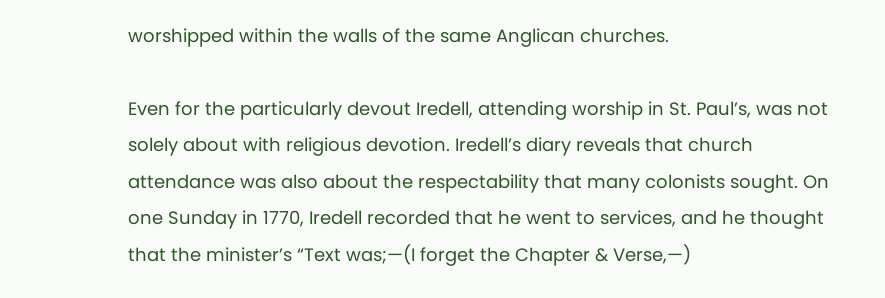worshipped within the walls of the same Anglican churches.

Even for the particularly devout Iredell, attending worship in St. Paul’s, was not solely about with religious devotion. Iredell’s diary reveals that church attendance was also about the respectability that many colonists sought. On one Sunday in 1770, Iredell recorded that he went to services, and he thought that the minister’s “Text was;—(I forget the Chapter & Verse,—)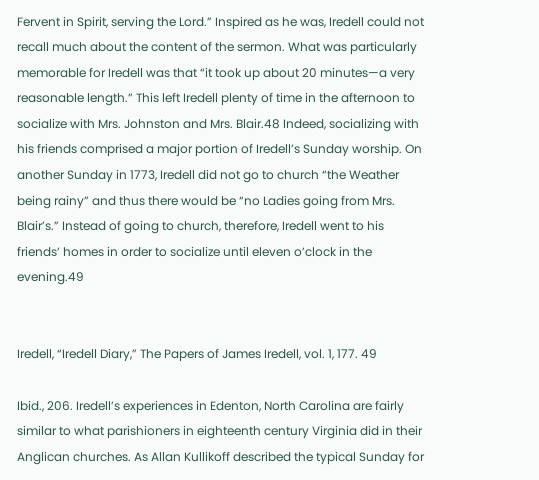Fervent in Spirit, serving the Lord.” Inspired as he was, Iredell could not recall much about the content of the sermon. What was particularly memorable for Iredell was that “it took up about 20 minutes—a very reasonable length.” This left Iredell plenty of time in the afternoon to socialize with Mrs. Johnston and Mrs. Blair.48 Indeed, socializing with his friends comprised a major portion of Iredell’s Sunday worship. On another Sunday in 1773, Iredell did not go to church “the Weather being rainy” and thus there would be “no Ladies going from Mrs. Blair’s.” Instead of going to church, therefore, Iredell went to his friends’ homes in order to socialize until eleven o’clock in the evening.49


Iredell, “Iredell Diary,” The Papers of James Iredell, vol. 1, 177. 49

Ibid., 206. Iredell’s experiences in Edenton, North Carolina are fairly similar to what parishioners in eighteenth century Virginia did in their Anglican churches. As Allan Kullikoff described the typical Sunday for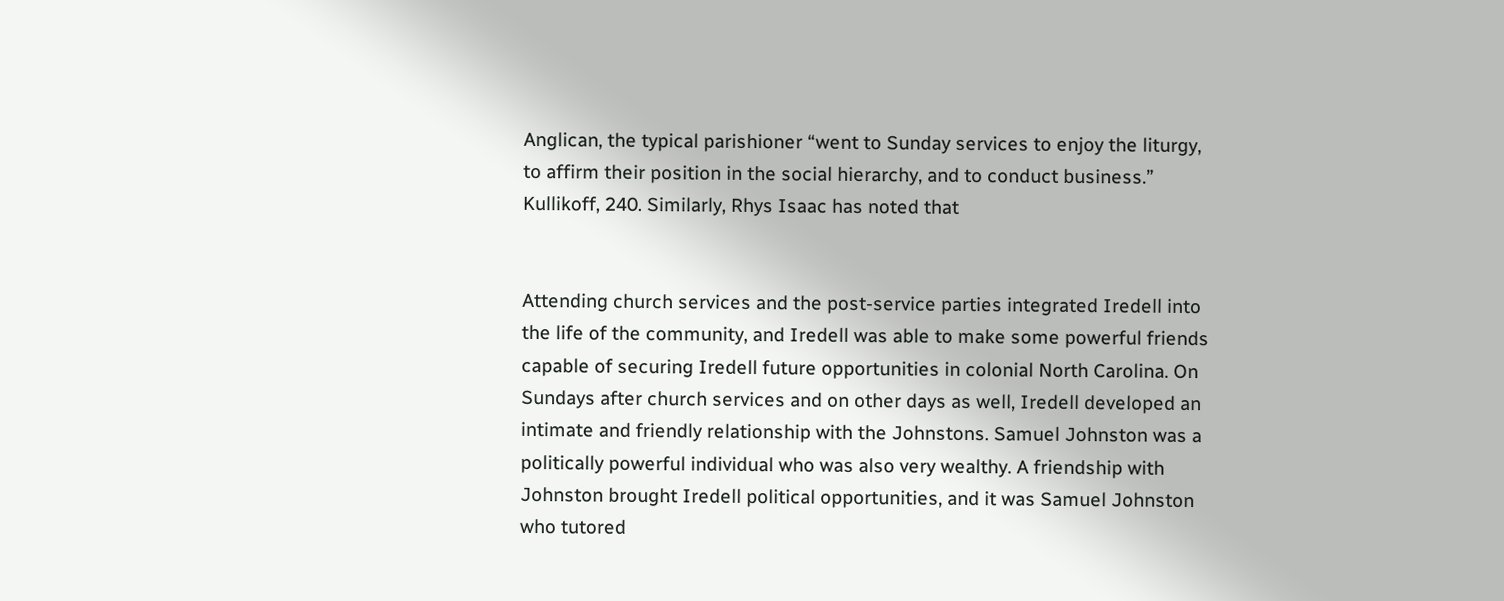Anglican, the typical parishioner “went to Sunday services to enjoy the liturgy, to affirm their position in the social hierarchy, and to conduct business.” Kullikoff, 240. Similarly, Rhys Isaac has noted that


Attending church services and the post-service parties integrated Iredell into the life of the community, and Iredell was able to make some powerful friends capable of securing Iredell future opportunities in colonial North Carolina. On Sundays after church services and on other days as well, Iredell developed an intimate and friendly relationship with the Johnstons. Samuel Johnston was a politically powerful individual who was also very wealthy. A friendship with Johnston brought Iredell political opportunities, and it was Samuel Johnston who tutored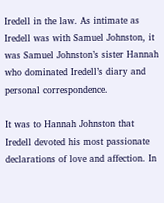Iredell in the law. As intimate as Iredell was with Samuel Johnston, it was Samuel Johnston’s sister Hannah who dominated Iredell’s diary and personal correspondence.

It was to Hannah Johnston that Iredell devoted his most passionate declarations of love and affection. In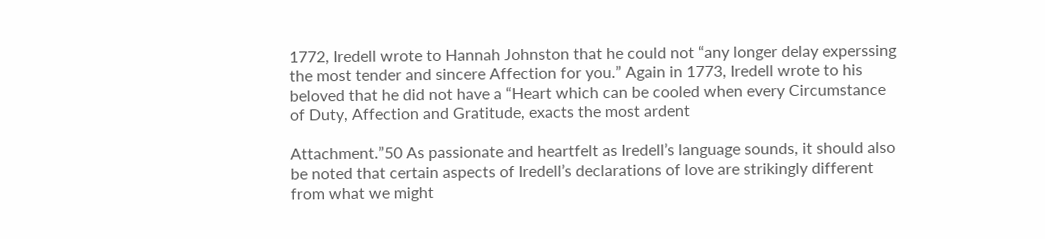1772, Iredell wrote to Hannah Johnston that he could not “any longer delay experssing the most tender and sincere Affection for you.” Again in 1773, Iredell wrote to his beloved that he did not have a “Heart which can be cooled when every Circumstance of Duty, Affection and Gratitude, exacts the most ardent

Attachment.”50 As passionate and heartfelt as Iredell’s language sounds, it should also be noted that certain aspects of Iredell’s declarations of love are strikingly different from what we might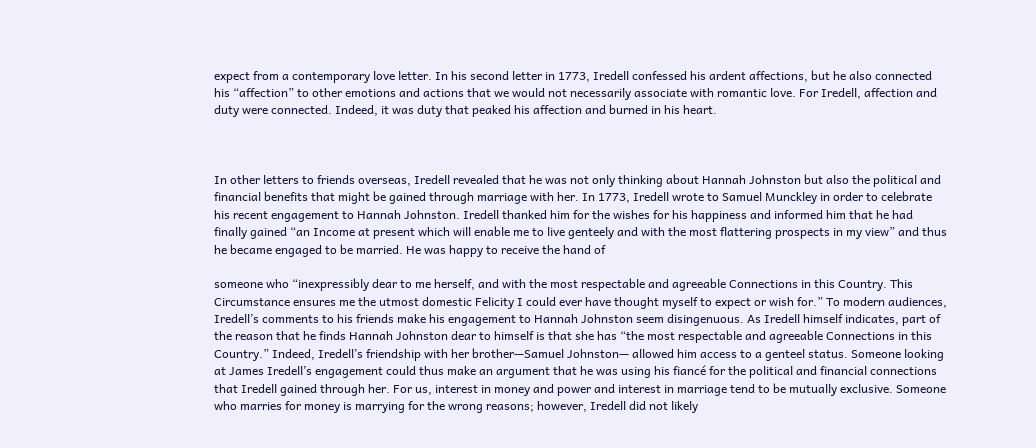expect from a contemporary love letter. In his second letter in 1773, Iredell confessed his ardent affections, but he also connected his “affection” to other emotions and actions that we would not necessarily associate with romantic love. For Iredell, affection and duty were connected. Indeed, it was duty that peaked his affection and burned in his heart.



In other letters to friends overseas, Iredell revealed that he was not only thinking about Hannah Johnston but also the political and financial benefits that might be gained through marriage with her. In 1773, Iredell wrote to Samuel Munckley in order to celebrate his recent engagement to Hannah Johnston. Iredell thanked him for the wishes for his happiness and informed him that he had finally gained “an Income at present which will enable me to live genteely and with the most flattering prospects in my view” and thus he became engaged to be married. He was happy to receive the hand of

someone who “inexpressibly dear to me herself, and with the most respectable and agreeable Connections in this Country. This Circumstance ensures me the utmost domestic Felicity I could ever have thought myself to expect or wish for.” To modern audiences, Iredell’s comments to his friends make his engagement to Hannah Johnston seem disingenuous. As Iredell himself indicates, part of the reason that he finds Hannah Johnston dear to himself is that she has “the most respectable and agreeable Connections in this Country.” Indeed, Iredell’s friendship with her brother—Samuel Johnston— allowed him access to a genteel status. Someone looking at James Iredell’s engagement could thus make an argument that he was using his fiancé for the political and financial connections that Iredell gained through her. For us, interest in money and power and interest in marriage tend to be mutually exclusive. Someone who marries for money is marrying for the wrong reasons; however, Iredell did not likely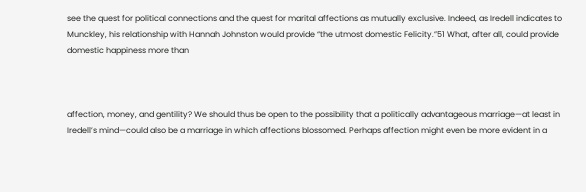see the quest for political connections and the quest for marital affections as mutually exclusive. Indeed, as Iredell indicates to Munckley, his relationship with Hannah Johnston would provide “the utmost domestic Felicity.”51 What, after all, could provide domestic happiness more than



affection, money, and gentility? We should thus be open to the possibility that a politically advantageous marriage—at least in Iredell’s mind—could also be a marriage in which affections blossomed. Perhaps affection might even be more evident in a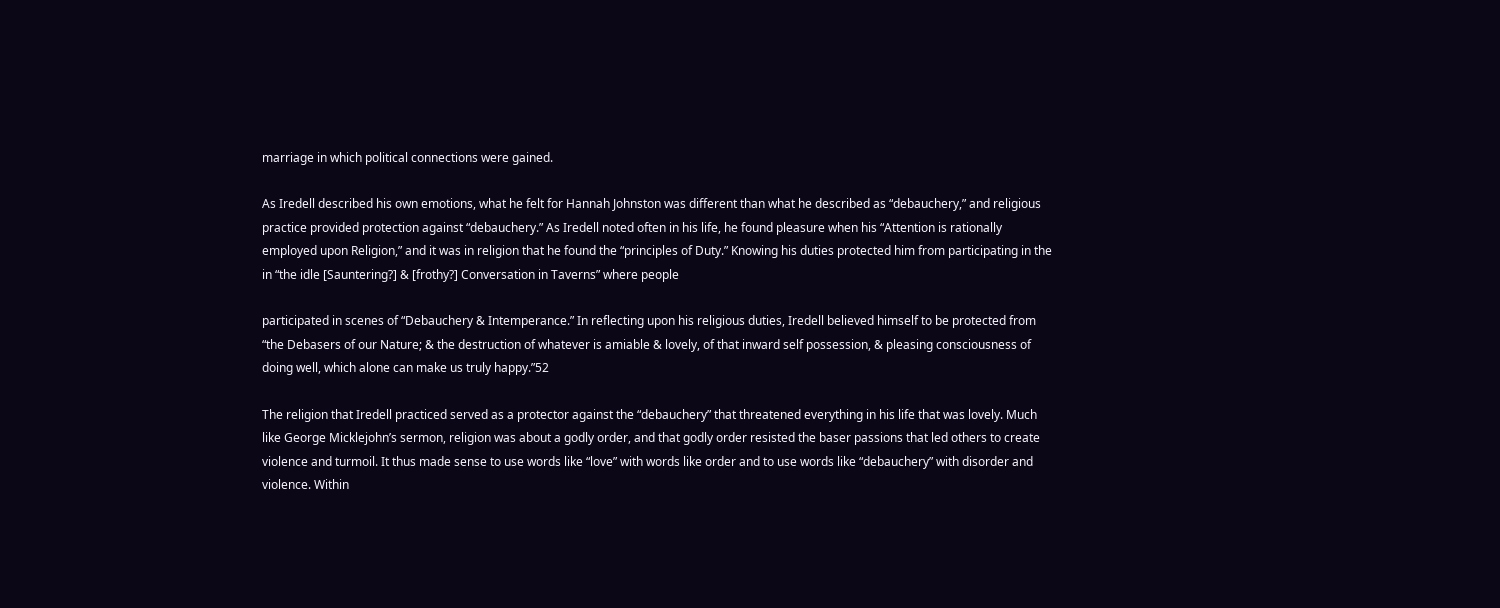marriage in which political connections were gained.

As Iredell described his own emotions, what he felt for Hannah Johnston was different than what he described as “debauchery,” and religious practice provided protection against “debauchery.” As Iredell noted often in his life, he found pleasure when his “Attention is rationally employed upon Religion,” and it was in religion that he found the “principles of Duty.” Knowing his duties protected him from participating in the in “the idle [Sauntering?] & [frothy?] Conversation in Taverns” where people

participated in scenes of “Debauchery & Intemperance.” In reflecting upon his religious duties, Iredell believed himself to be protected from “the Debasers of our Nature; & the destruction of whatever is amiable & lovely, of that inward self possession, & pleasing consciousness of doing well, which alone can make us truly happy.”52

The religion that Iredell practiced served as a protector against the “debauchery” that threatened everything in his life that was lovely. Much like George Micklejohn’s sermon, religion was about a godly order, and that godly order resisted the baser passions that led others to create violence and turmoil. It thus made sense to use words like “love” with words like order and to use words like “debauchery” with disorder and violence. Within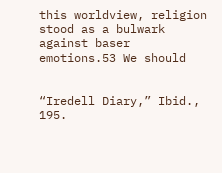this worldview, religion stood as a bulwark against baser emotions.53 We should


“Iredell Diary,” Ibid., 195.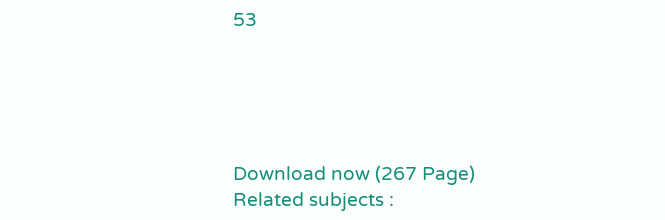53





Download now (267 Page)
Related subjects :